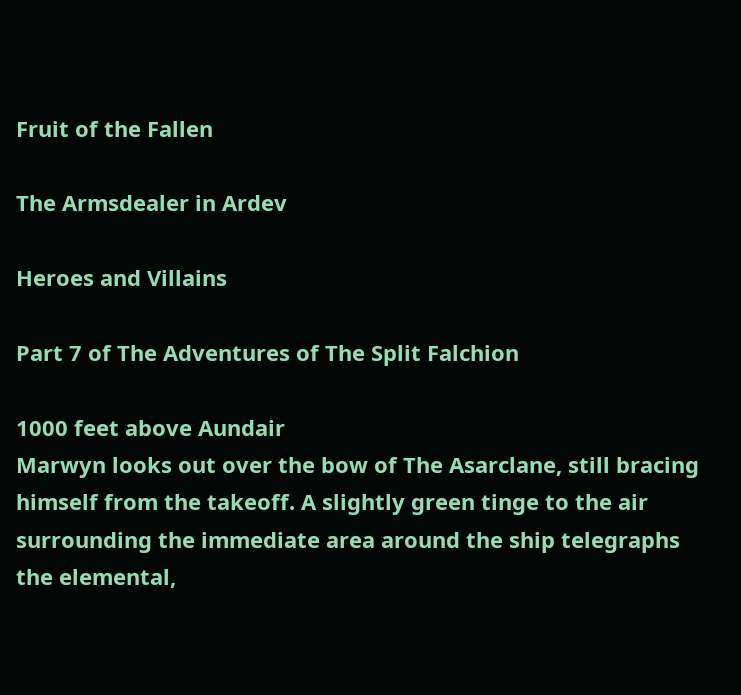Fruit of the Fallen

The Armsdealer in Ardev

Heroes and Villains

Part 7 of The Adventures of The Split Falchion

1000 feet above Aundair
Marwyn looks out over the bow of The Asarclane, still bracing himself from the takeoff. A slightly green tinge to the air surrounding the immediate area around the ship telegraphs the elemental,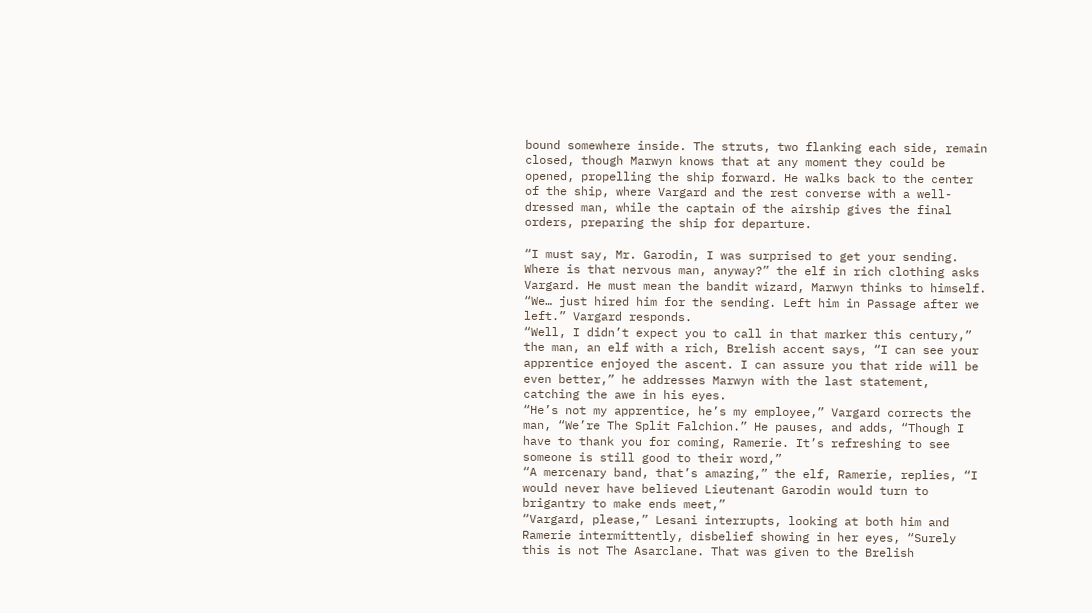bound somewhere inside. The struts, two flanking each side, remain closed, though Marwyn knows that at any moment they could be opened, propelling the ship forward. He walks back to the center of the ship, where Vargard and the rest converse with a well-dressed man, while the captain of the airship gives the final orders, preparing the ship for departure.

“I must say, Mr. Garodin, I was surprised to get your sending. Where is that nervous man, anyway?” the elf in rich clothing asks Vargard. He must mean the bandit wizard, Marwyn thinks to himself.
“We… just hired him for the sending. Left him in Passage after we left.” Vargard responds.
“Well, I didn’t expect you to call in that marker this century,” the man, an elf with a rich, Brelish accent says, “I can see your apprentice enjoyed the ascent. I can assure you that ride will be even better,” he addresses Marwyn with the last statement, catching the awe in his eyes.
“He’s not my apprentice, he’s my employee,” Vargard corrects the man, “We’re The Split Falchion.” He pauses, and adds, “Though I have to thank you for coming, Ramerie. It’s refreshing to see someone is still good to their word,”
“A mercenary band, that’s amazing,” the elf, Ramerie, replies, “I would never have believed Lieutenant Garodin would turn to brigantry to make ends meet,”
“Vargard, please,” Lesani interrupts, looking at both him and Ramerie intermittently, disbelief showing in her eyes, “Surely this is not The Asarclane. That was given to the Brelish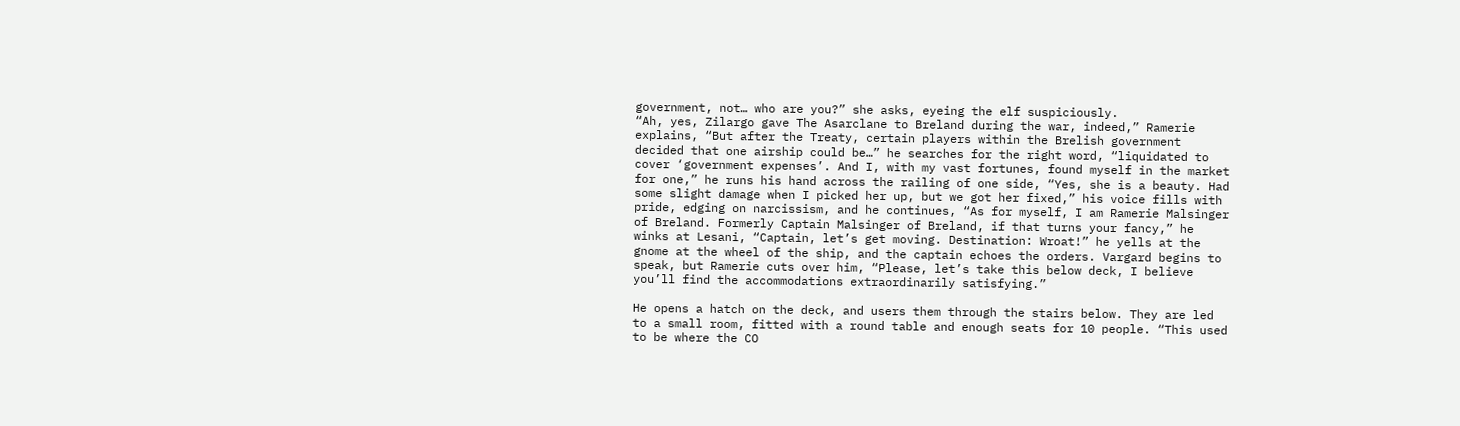government, not… who are you?” she asks, eyeing the elf suspiciously.
“Ah, yes, Zilargo gave The Asarclane to Breland during the war, indeed,” Ramerie explains, “But after the Treaty, certain players within the Brelish government decided that one airship could be…” he searches for the right word, “liquidated to cover ‘government expenses’. And I, with my vast fortunes, found myself in the market for one,” he runs his hand across the railing of one side, “Yes, she is a beauty. Had some slight damage when I picked her up, but we got her fixed,” his voice fills with pride, edging on narcissism, and he continues, “As for myself, I am Ramerie Malsinger of Breland. Formerly Captain Malsinger of Breland, if that turns your fancy,” he winks at Lesani, “Captain, let’s get moving. Destination: Wroat!” he yells at the gnome at the wheel of the ship, and the captain echoes the orders. Vargard begins to speak, but Ramerie cuts over him, “Please, let’s take this below deck, I believe you’ll find the accommodations extraordinarily satisfying.”

He opens a hatch on the deck, and users them through the stairs below. They are led to a small room, fitted with a round table and enough seats for 10 people. “This used to be where the CO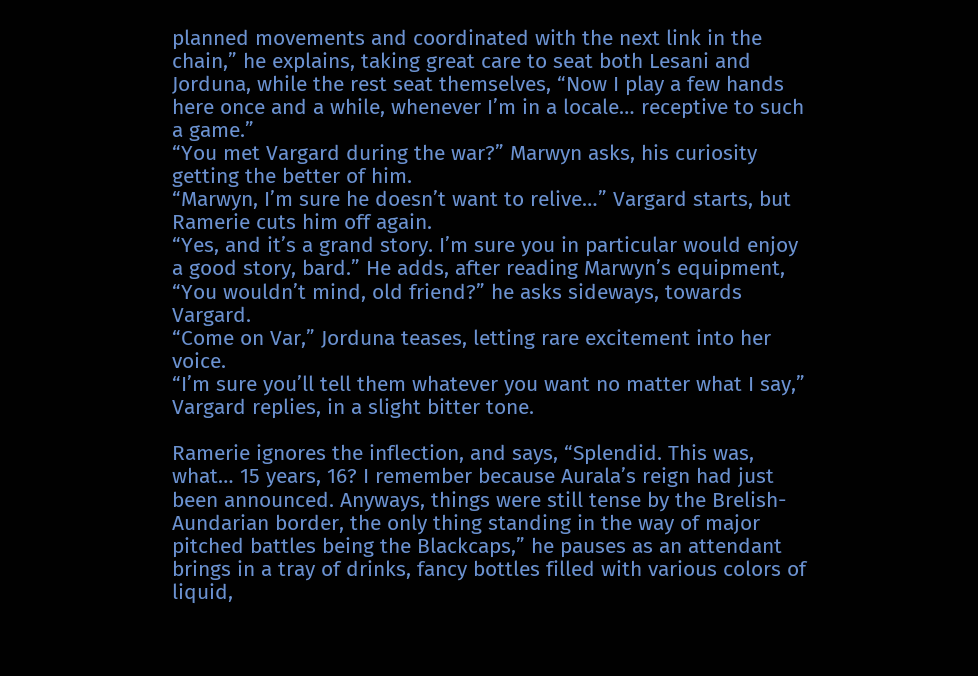planned movements and coordinated with the next link in the chain,” he explains, taking great care to seat both Lesani and Jorduna, while the rest seat themselves, “Now I play a few hands here once and a while, whenever I’m in a locale… receptive to such a game.”
“You met Vargard during the war?” Marwyn asks, his curiosity getting the better of him.
“Marwyn, I’m sure he doesn’t want to relive…” Vargard starts, but Ramerie cuts him off again.
“Yes, and it’s a grand story. I’m sure you in particular would enjoy a good story, bard.” He adds, after reading Marwyn’s equipment, “You wouldn’t mind, old friend?” he asks sideways, towards Vargard.
“Come on Var,” Jorduna teases, letting rare excitement into her voice.
“I’m sure you’ll tell them whatever you want no matter what I say,” Vargard replies, in a slight bitter tone.

Ramerie ignores the inflection, and says, “Splendid. This was, what… 15 years, 16? I remember because Aurala’s reign had just been announced. Anyways, things were still tense by the Brelish-Aundarian border, the only thing standing in the way of major pitched battles being the Blackcaps,” he pauses as an attendant brings in a tray of drinks, fancy bottles filled with various colors of liquid,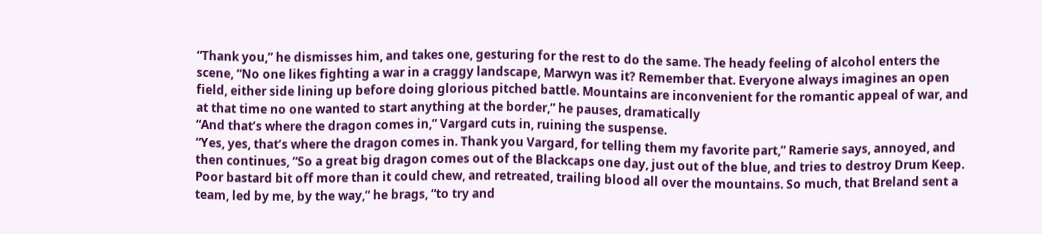“Thank you,” he dismisses him, and takes one, gesturing for the rest to do the same. The heady feeling of alcohol enters the scene, “No one likes fighting a war in a craggy landscape, Marwyn was it? Remember that. Everyone always imagines an open field, either side lining up before doing glorious pitched battle. Mountains are inconvenient for the romantic appeal of war, and at that time no one wanted to start anything at the border,” he pauses, dramatically
“And that’s where the dragon comes in,” Vargard cuts in, ruining the suspense.
“Yes, yes, that’s where the dragon comes in. Thank you Vargard, for telling them my favorite part,” Ramerie says, annoyed, and then continues, “So a great big dragon comes out of the Blackcaps one day, just out of the blue, and tries to destroy Drum Keep. Poor bastard bit off more than it could chew, and retreated, trailing blood all over the mountains. So much, that Breland sent a team, led by me, by the way,” he brags, “to try and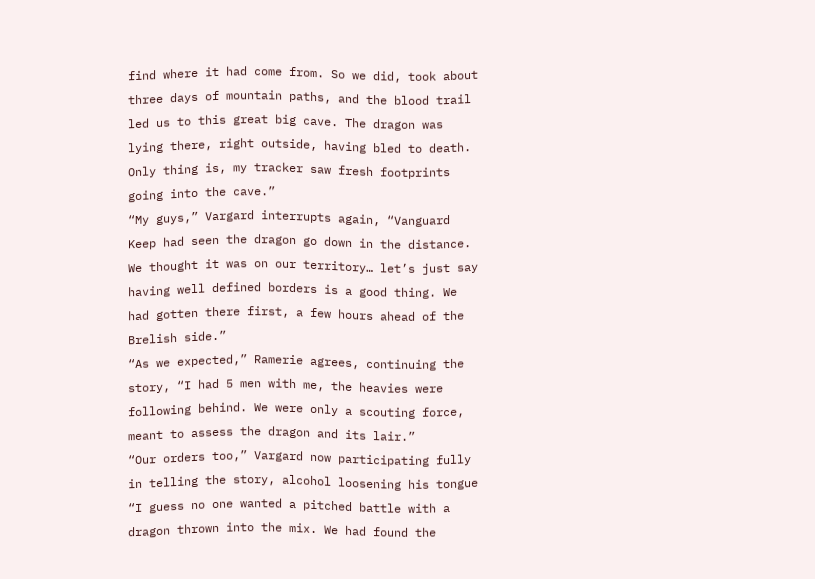find where it had come from. So we did, took about three days of mountain paths, and the blood trail led us to this great big cave. The dragon was lying there, right outside, having bled to death. Only thing is, my tracker saw fresh footprints going into the cave.”
“My guys,” Vargard interrupts again, “Vanguard Keep had seen the dragon go down in the distance. We thought it was on our territory… let’s just say having well defined borders is a good thing. We had gotten there first, a few hours ahead of the Brelish side.”
“As we expected,” Ramerie agrees, continuing the story, “I had 5 men with me, the heavies were following behind. We were only a scouting force, meant to assess the dragon and its lair.”
“Our orders too,” Vargard now participating fully in telling the story, alcohol loosening his tongue “I guess no one wanted a pitched battle with a dragon thrown into the mix. We had found the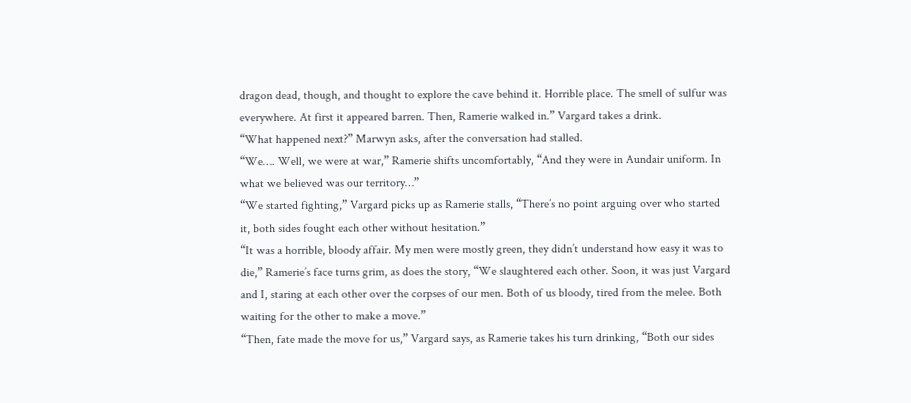dragon dead, though, and thought to explore the cave behind it. Horrible place. The smell of sulfur was everywhere. At first it appeared barren. Then, Ramerie walked in.” Vargard takes a drink.
“What happened next?” Marwyn asks, after the conversation had stalled.
“We…. Well, we were at war,” Ramerie shifts uncomfortably, “And they were in Aundair uniform. In what we believed was our territory…”
“We started fighting,” Vargard picks up as Ramerie stalls, “There’s no point arguing over who started it, both sides fought each other without hesitation.”
“It was a horrible, bloody affair. My men were mostly green, they didn’t understand how easy it was to die,” Ramerie’s face turns grim, as does the story, “We slaughtered each other. Soon, it was just Vargard and I, staring at each other over the corpses of our men. Both of us bloody, tired from the melee. Both waiting for the other to make a move.”
“Then, fate made the move for us,” Vargard says, as Ramerie takes his turn drinking, “Both our sides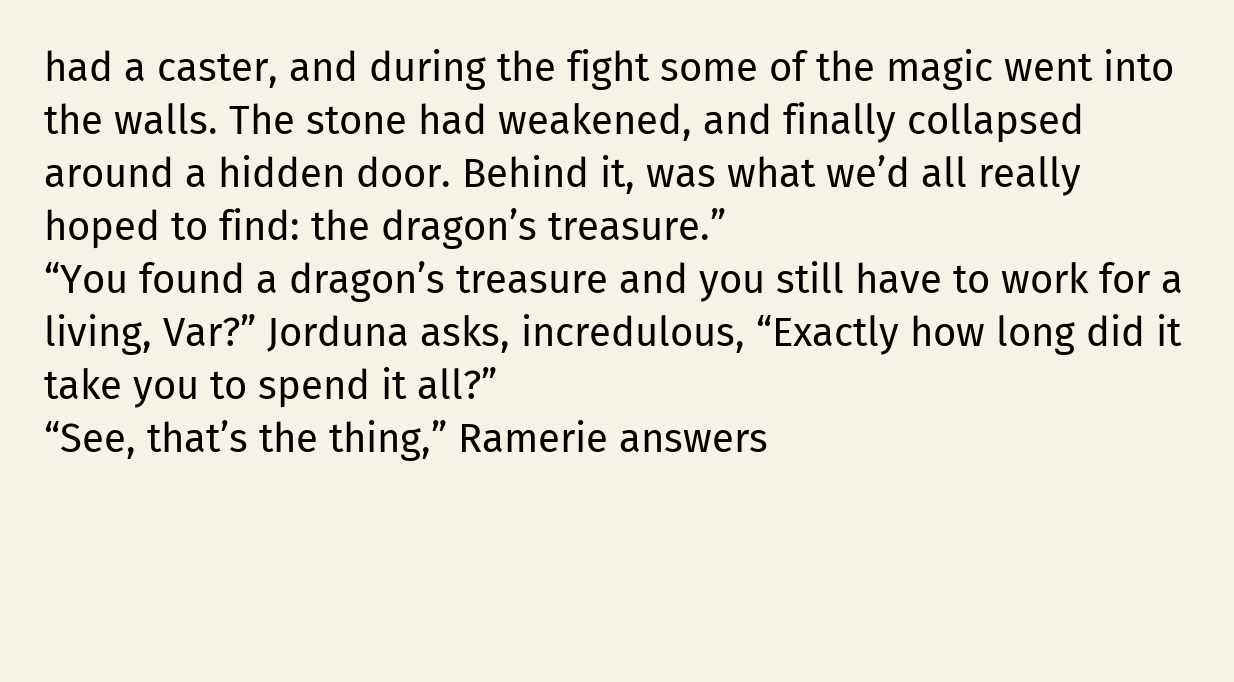had a caster, and during the fight some of the magic went into the walls. The stone had weakened, and finally collapsed around a hidden door. Behind it, was what we’d all really hoped to find: the dragon’s treasure.”
“You found a dragon’s treasure and you still have to work for a living, Var?” Jorduna asks, incredulous, “Exactly how long did it take you to spend it all?”
“See, that’s the thing,” Ramerie answers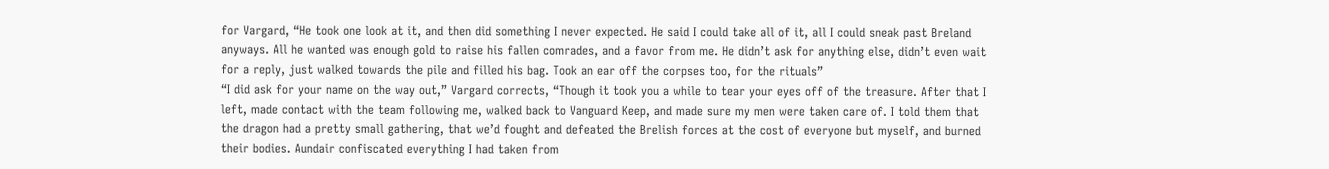for Vargard, “He took one look at it, and then did something I never expected. He said I could take all of it, all I could sneak past Breland anyways. All he wanted was enough gold to raise his fallen comrades, and a favor from me. He didn’t ask for anything else, didn’t even wait for a reply, just walked towards the pile and filled his bag. Took an ear off the corpses too, for the rituals”
“I did ask for your name on the way out,” Vargard corrects, “Though it took you a while to tear your eyes off of the treasure. After that I left, made contact with the team following me, walked back to Vanguard Keep, and made sure my men were taken care of. I told them that the dragon had a pretty small gathering, that we’d fought and defeated the Brelish forces at the cost of everyone but myself, and burned their bodies. Aundair confiscated everything I had taken from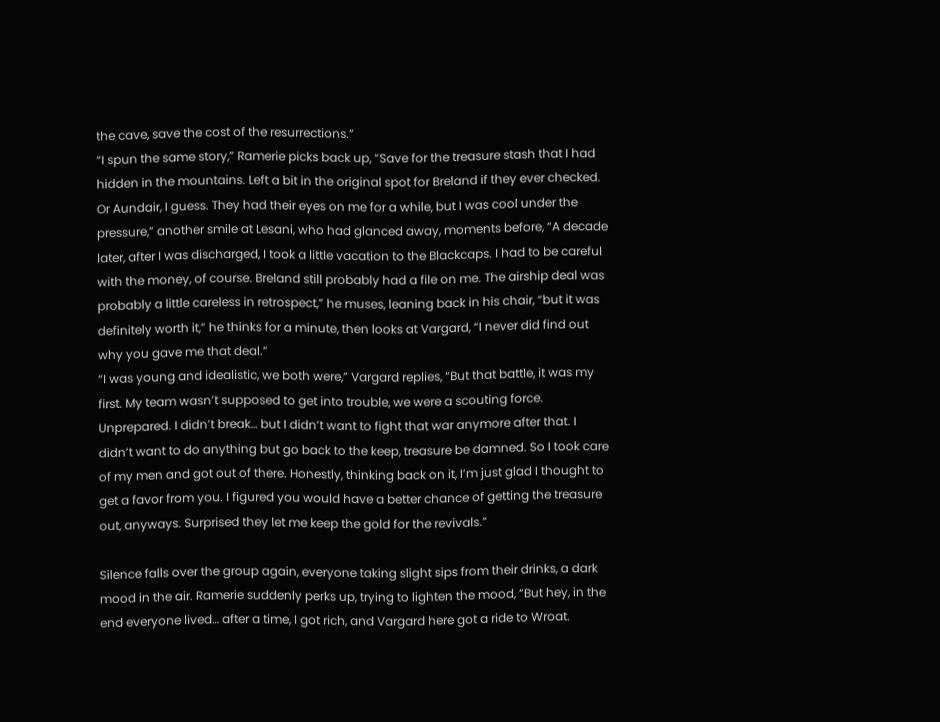the cave, save the cost of the resurrections.”
“I spun the same story,” Ramerie picks back up, “Save for the treasure stash that I had hidden in the mountains. Left a bit in the original spot for Breland if they ever checked. Or Aundair, I guess. They had their eyes on me for a while, but I was cool under the pressure,” another smile at Lesani, who had glanced away, moments before, “A decade later, after I was discharged, I took a little vacation to the Blackcaps. I had to be careful with the money, of course. Breland still probably had a file on me. The airship deal was probably a little careless in retrospect,” he muses, leaning back in his chair, “but it was definitely worth it,” he thinks for a minute, then looks at Vargard, “I never did find out why you gave me that deal.”
“I was young and idealistic, we both were,” Vargard replies, “But that battle, it was my first. My team wasn’t supposed to get into trouble, we were a scouting force. Unprepared. I didn’t break… but I didn’t want to fight that war anymore after that. I didn’t want to do anything but go back to the keep, treasure be damned. So I took care of my men and got out of there. Honestly, thinking back on it, I’m just glad I thought to get a favor from you. I figured you would have a better chance of getting the treasure out, anyways. Surprised they let me keep the gold for the revivals.”

Silence falls over the group again, everyone taking slight sips from their drinks, a dark mood in the air. Ramerie suddenly perks up, trying to lighten the mood, “But hey, in the end everyone lived… after a time, I got rich, and Vargard here got a ride to Wroat.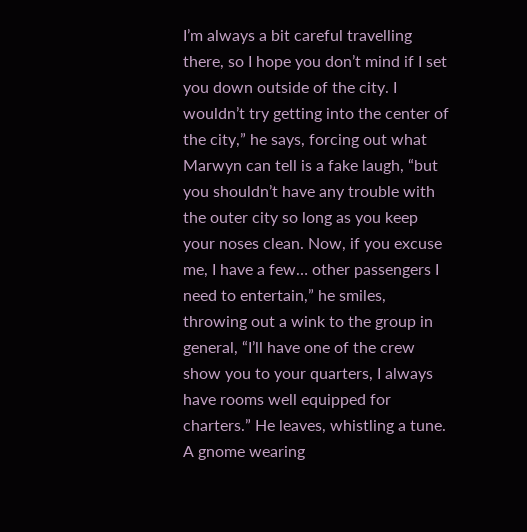I’m always a bit careful travelling there, so I hope you don’t mind if I set you down outside of the city. I wouldn’t try getting into the center of the city,” he says, forcing out what Marwyn can tell is a fake laugh, “but you shouldn’t have any trouble with the outer city so long as you keep your noses clean. Now, if you excuse me, I have a few… other passengers I need to entertain,” he smiles, throwing out a wink to the group in general, “I’ll have one of the crew show you to your quarters, I always have rooms well equipped for charters.” He leaves, whistling a tune.
A gnome wearing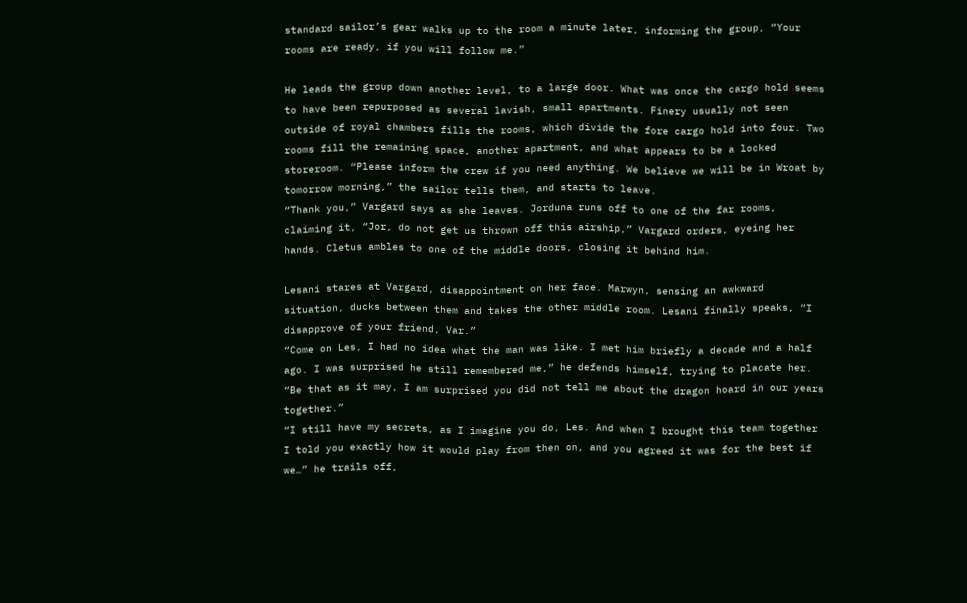standard sailor’s gear walks up to the room a minute later, informing the group, “Your rooms are ready, if you will follow me.”

He leads the group down another level, to a large door. What was once the cargo hold seems to have been repurposed as several lavish, small apartments. Finery usually not seen outside of royal chambers fills the rooms, which divide the fore cargo hold into four. Two rooms fill the remaining space, another apartment, and what appears to be a locked storeroom. “Please inform the crew if you need anything. We believe we will be in Wroat by tomorrow morning,” the sailor tells them, and starts to leave.
“Thank you,” Vargard says as she leaves. Jorduna runs off to one of the far rooms, claiming it, “Jor, do not get us thrown off this airship,” Vargard orders, eyeing her hands. Cletus ambles to one of the middle doors, closing it behind him.

Lesani stares at Vargard, disappointment on her face. Marwyn, sensing an awkward situation, ducks between them and takes the other middle room. Lesani finally speaks, “I disapprove of your friend, Var.”
“Come on Les, I had no idea what the man was like. I met him briefly a decade and a half ago. I was surprised he still remembered me,” he defends himself, trying to placate her.
“Be that as it may, I am surprised you did not tell me about the dragon hoard in our years together.”
“I still have my secrets, as I imagine you do, Les. And when I brought this team together I told you exactly how it would play from then on, and you agreed it was for the best if we…” he trails off,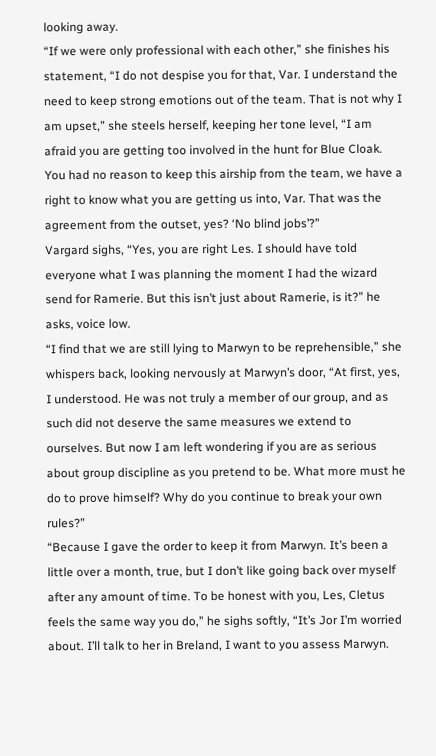looking away.
“If we were only professional with each other,” she finishes his statement, “I do not despise you for that, Var. I understand the need to keep strong emotions out of the team. That is not why I am upset,” she steels herself, keeping her tone level, “I am afraid you are getting too involved in the hunt for Blue Cloak. You had no reason to keep this airship from the team, we have a right to know what you are getting us into, Var. That was the agreement from the outset, yes? ‘No blind jobs’?”
Vargard sighs, “Yes, you are right Les. I should have told everyone what I was planning the moment I had the wizard send for Ramerie. But this isn’t just about Ramerie, is it?” he asks, voice low.
“I find that we are still lying to Marwyn to be reprehensible,” she whispers back, looking nervously at Marwyn’s door, “At first, yes, I understood. He was not truly a member of our group, and as such did not deserve the same measures we extend to ourselves. But now I am left wondering if you are as serious about group discipline as you pretend to be. What more must he do to prove himself? Why do you continue to break your own rules?”
“Because I gave the order to keep it from Marwyn. It’s been a little over a month, true, but I don’t like going back over myself after any amount of time. To be honest with you, Les, Cletus feels the same way you do,” he sighs softly, “It’s Jor I’m worried about. I’ll talk to her in Breland, I want to you assess Marwyn.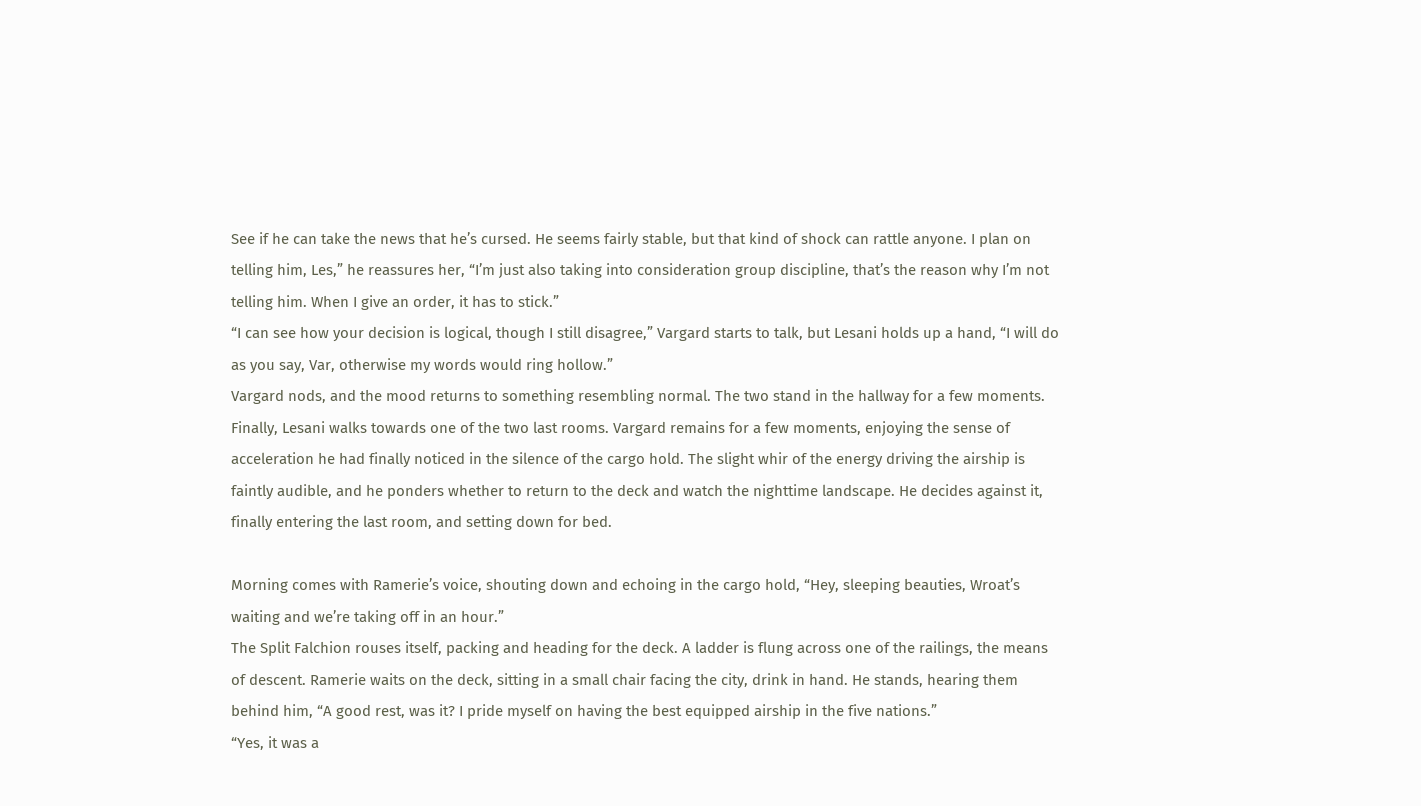See if he can take the news that he’s cursed. He seems fairly stable, but that kind of shock can rattle anyone. I plan on telling him, Les,” he reassures her, “I’m just also taking into consideration group discipline, that’s the reason why I’m not telling him. When I give an order, it has to stick.”
“I can see how your decision is logical, though I still disagree,” Vargard starts to talk, but Lesani holds up a hand, “I will do as you say, Var, otherwise my words would ring hollow.”
Vargard nods, and the mood returns to something resembling normal. The two stand in the hallway for a few moments. Finally, Lesani walks towards one of the two last rooms. Vargard remains for a few moments, enjoying the sense of acceleration he had finally noticed in the silence of the cargo hold. The slight whir of the energy driving the airship is faintly audible, and he ponders whether to return to the deck and watch the nighttime landscape. He decides against it, finally entering the last room, and setting down for bed.

Morning comes with Ramerie’s voice, shouting down and echoing in the cargo hold, “Hey, sleeping beauties, Wroat’s waiting and we’re taking off in an hour.”
The Split Falchion rouses itself, packing and heading for the deck. A ladder is flung across one of the railings, the means of descent. Ramerie waits on the deck, sitting in a small chair facing the city, drink in hand. He stands, hearing them behind him, “A good rest, was it? I pride myself on having the best equipped airship in the five nations.”
“Yes, it was a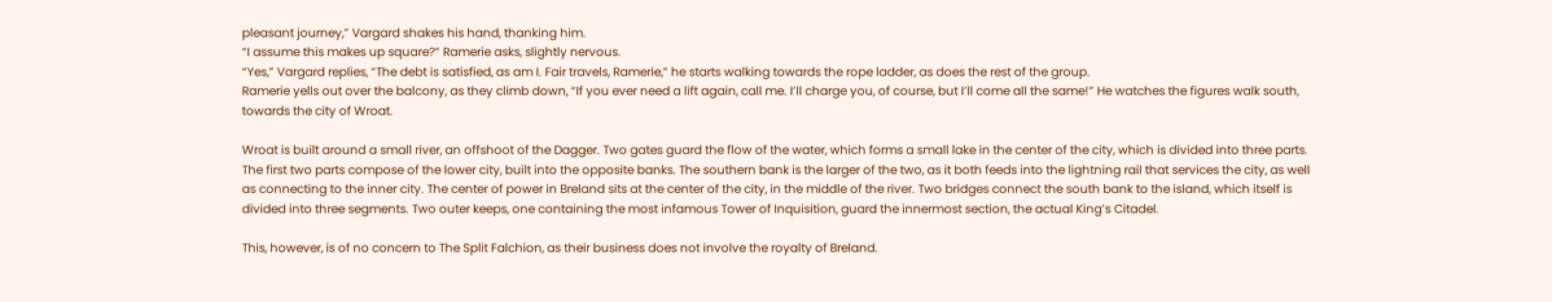pleasant journey,” Vargard shakes his hand, thanking him.
“I assume this makes up square?” Ramerie asks, slightly nervous.
“Yes,” Vargard replies, “The debt is satisfied, as am I. Fair travels, Ramerie,” he starts walking towards the rope ladder, as does the rest of the group.
Ramerie yells out over the balcony, as they climb down, “If you ever need a lift again, call me. I’ll charge you, of course, but I’ll come all the same!” He watches the figures walk south, towards the city of Wroat.

Wroat is built around a small river, an offshoot of the Dagger. Two gates guard the flow of the water, which forms a small lake in the center of the city, which is divided into three parts. The first two parts compose of the lower city, built into the opposite banks. The southern bank is the larger of the two, as it both feeds into the lightning rail that services the city, as well as connecting to the inner city. The center of power in Breland sits at the center of the city, in the middle of the river. Two bridges connect the south bank to the island, which itself is divided into three segments. Two outer keeps, one containing the most infamous Tower of Inquisition, guard the innermost section, the actual King’s Citadel.

This, however, is of no concern to The Split Falchion, as their business does not involve the royalty of Breland.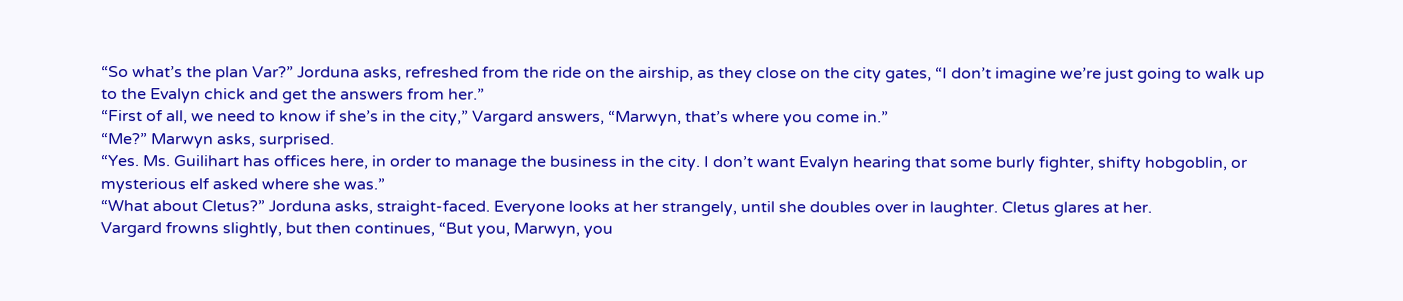“So what’s the plan Var?” Jorduna asks, refreshed from the ride on the airship, as they close on the city gates, “I don’t imagine we’re just going to walk up to the Evalyn chick and get the answers from her.”
“First of all, we need to know if she’s in the city,” Vargard answers, “Marwyn, that’s where you come in.”
“Me?” Marwyn asks, surprised.
“Yes. Ms. Guilihart has offices here, in order to manage the business in the city. I don’t want Evalyn hearing that some burly fighter, shifty hobgoblin, or mysterious elf asked where she was.”
“What about Cletus?” Jorduna asks, straight-faced. Everyone looks at her strangely, until she doubles over in laughter. Cletus glares at her.
Vargard frowns slightly, but then continues, “But you, Marwyn, you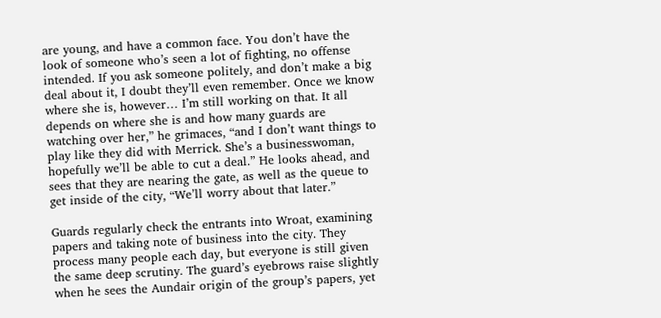are young, and have a common face. You don’t have the look of someone who’s seen a lot of fighting, no offense intended. If you ask someone politely, and don’t make a big deal about it, I doubt they’ll even remember. Once we know where she is, however… I’m still working on that. It all depends on where she is and how many guards are watching over her,” he grimaces, “and I don’t want things to play like they did with Merrick. She’s a businesswoman, hopefully we’ll be able to cut a deal.” He looks ahead, and sees that they are nearing the gate, as well as the queue to get inside of the city, “We’ll worry about that later.”

Guards regularly check the entrants into Wroat, examining papers and taking note of business into the city. They process many people each day, but everyone is still given the same deep scrutiny. The guard’s eyebrows raise slightly when he sees the Aundair origin of the group’s papers, yet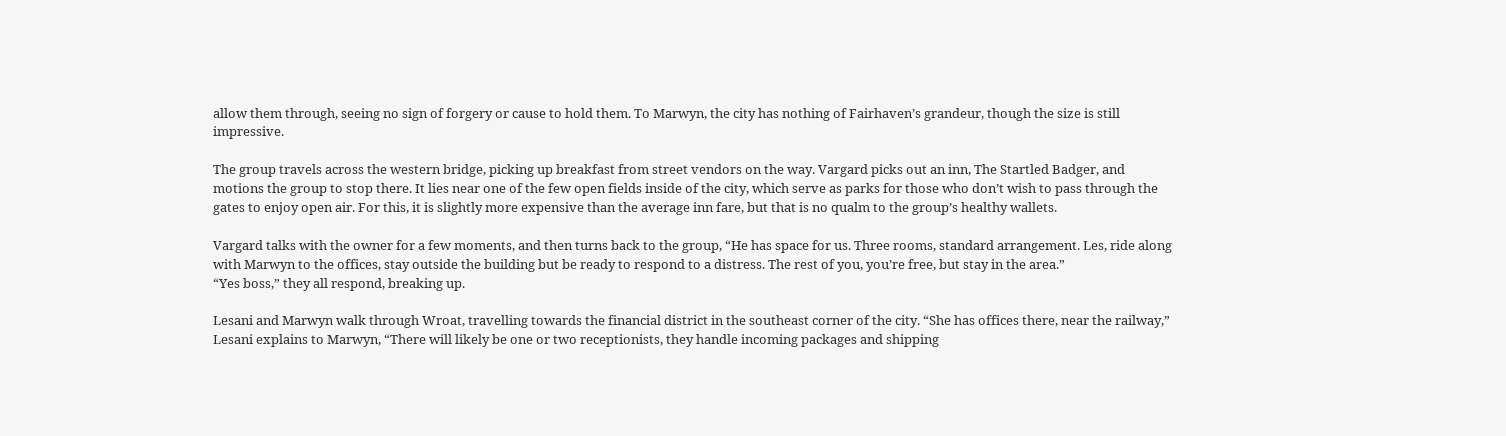allow them through, seeing no sign of forgery or cause to hold them. To Marwyn, the city has nothing of Fairhaven’s grandeur, though the size is still impressive.

The group travels across the western bridge, picking up breakfast from street vendors on the way. Vargard picks out an inn, The Startled Badger, and motions the group to stop there. It lies near one of the few open fields inside of the city, which serve as parks for those who don’t wish to pass through the gates to enjoy open air. For this, it is slightly more expensive than the average inn fare, but that is no qualm to the group’s healthy wallets.

Vargard talks with the owner for a few moments, and then turns back to the group, “He has space for us. Three rooms, standard arrangement. Les, ride along with Marwyn to the offices, stay outside the building but be ready to respond to a distress. The rest of you, you’re free, but stay in the area.”
“Yes boss,” they all respond, breaking up.

Lesani and Marwyn walk through Wroat, travelling towards the financial district in the southeast corner of the city. “She has offices there, near the railway,” Lesani explains to Marwyn, “There will likely be one or two receptionists, they handle incoming packages and shipping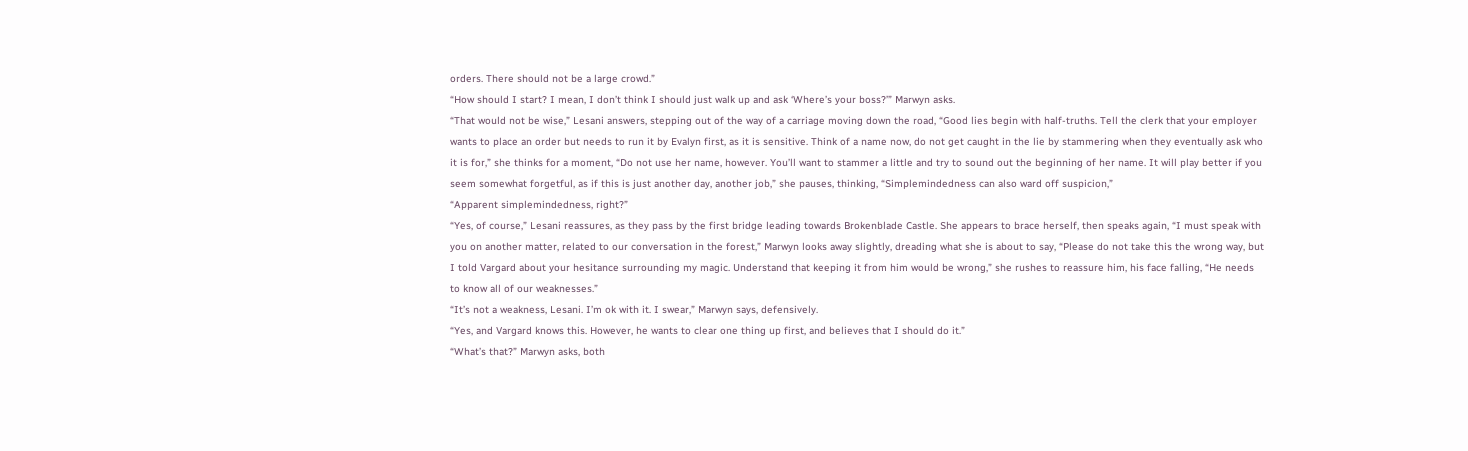orders. There should not be a large crowd.”
“How should I start? I mean, I don’t think I should just walk up and ask ‘Where’s your boss?’” Marwyn asks.
“That would not be wise,” Lesani answers, stepping out of the way of a carriage moving down the road, “Good lies begin with half-truths. Tell the clerk that your employer wants to place an order but needs to run it by Evalyn first, as it is sensitive. Think of a name now, do not get caught in the lie by stammering when they eventually ask who it is for,” she thinks for a moment, “Do not use her name, however. You’ll want to stammer a little and try to sound out the beginning of her name. It will play better if you seem somewhat forgetful, as if this is just another day, another job,” she pauses, thinking, “Simplemindedness can also ward off suspicion,”
“Apparent simplemindedness, right?”
“Yes, of course,” Lesani reassures, as they pass by the first bridge leading towards Brokenblade Castle. She appears to brace herself, then speaks again, “I must speak with you on another matter, related to our conversation in the forest,” Marwyn looks away slightly, dreading what she is about to say, “Please do not take this the wrong way, but I told Vargard about your hesitance surrounding my magic. Understand that keeping it from him would be wrong,” she rushes to reassure him, his face falling, “He needs to know all of our weaknesses.”
“It’s not a weakness, Lesani. I’m ok with it. I swear,” Marwyn says, defensively.
“Yes, and Vargard knows this. However, he wants to clear one thing up first, and believes that I should do it.”
“What’s that?” Marwyn asks, both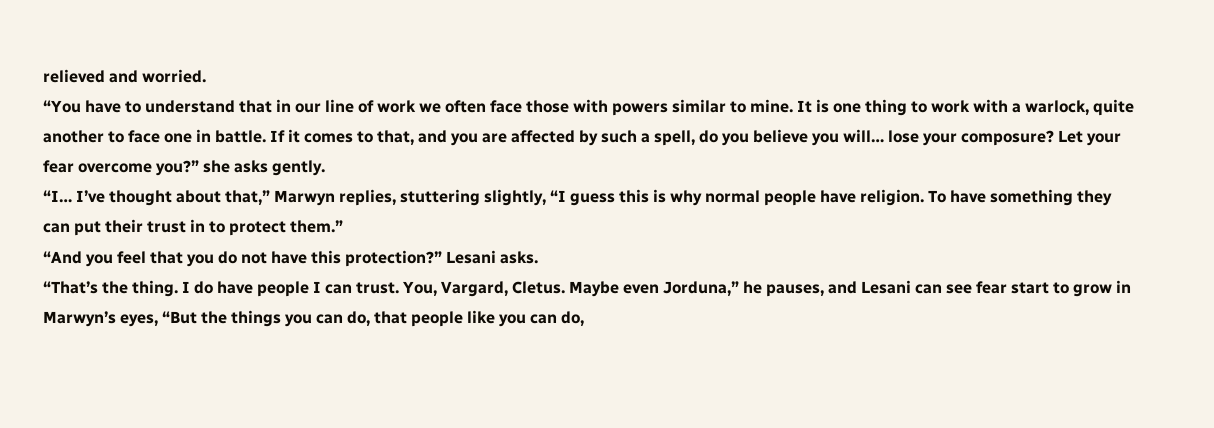relieved and worried.
“You have to understand that in our line of work we often face those with powers similar to mine. It is one thing to work with a warlock, quite another to face one in battle. If it comes to that, and you are affected by such a spell, do you believe you will… lose your composure? Let your fear overcome you?” she asks gently.
“I… I’ve thought about that,” Marwyn replies, stuttering slightly, “I guess this is why normal people have religion. To have something they can put their trust in to protect them.”
“And you feel that you do not have this protection?” Lesani asks.
“That’s the thing. I do have people I can trust. You, Vargard, Cletus. Maybe even Jorduna,” he pauses, and Lesani can see fear start to grow in Marwyn’s eyes, “But the things you can do, that people like you can do,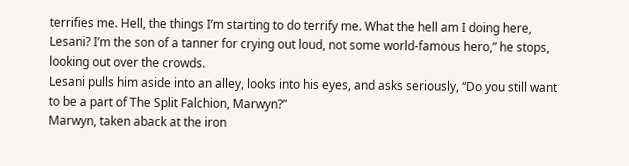terrifies me. Hell, the things I’m starting to do terrify me. What the hell am I doing here, Lesani? I’m the son of a tanner for crying out loud, not some world-famous hero,” he stops, looking out over the crowds.
Lesani pulls him aside into an alley, looks into his eyes, and asks seriously, “Do you still want to be a part of The Split Falchion, Marwyn?”
Marwyn, taken aback at the iron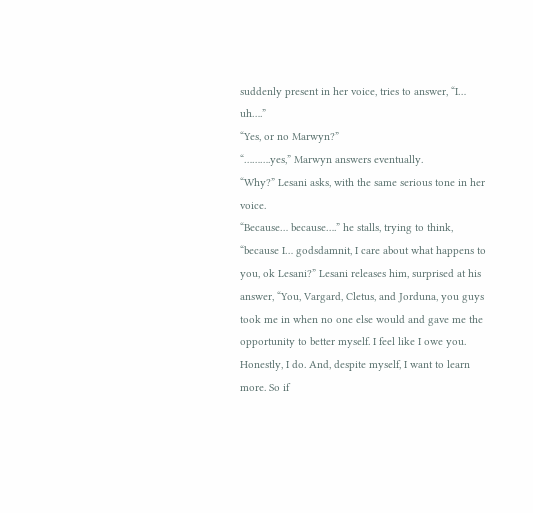suddenly present in her voice, tries to answer, “I… uh….”
“Yes, or no Marwyn?”
“……….yes,” Marwyn answers eventually.
“Why?” Lesani asks, with the same serious tone in her voice.
“Because… because….” he stalls, trying to think, “because I… godsdamnit, I care about what happens to you, ok Lesani?” Lesani releases him, surprised at his answer, “You, Vargard, Cletus, and Jorduna, you guys took me in when no one else would and gave me the opportunity to better myself. I feel like I owe you. Honestly, I do. And, despite myself, I want to learn more. So if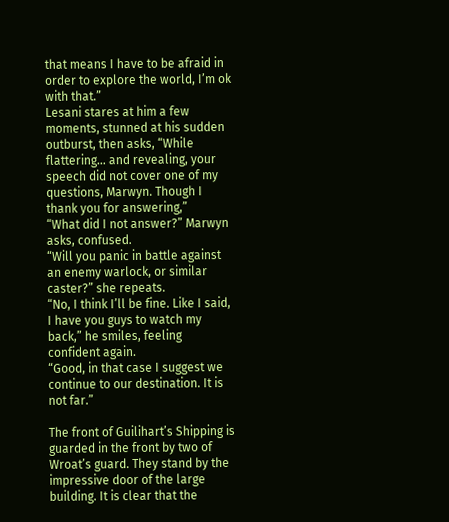that means I have to be afraid in order to explore the world, I’m ok with that.”
Lesani stares at him a few moments, stunned at his sudden outburst, then asks, “While flattering… and revealing, your speech did not cover one of my questions, Marwyn. Though I thank you for answering,”
“What did I not answer?” Marwyn asks, confused.
“Will you panic in battle against an enemy warlock, or similar caster?” she repeats.
“No, I think I’ll be fine. Like I said, I have you guys to watch my back,” he smiles, feeling confident again.
“Good, in that case I suggest we continue to our destination. It is not far.”

The front of Guilihart’s Shipping is guarded in the front by two of Wroat’s guard. They stand by the impressive door of the large building. It is clear that the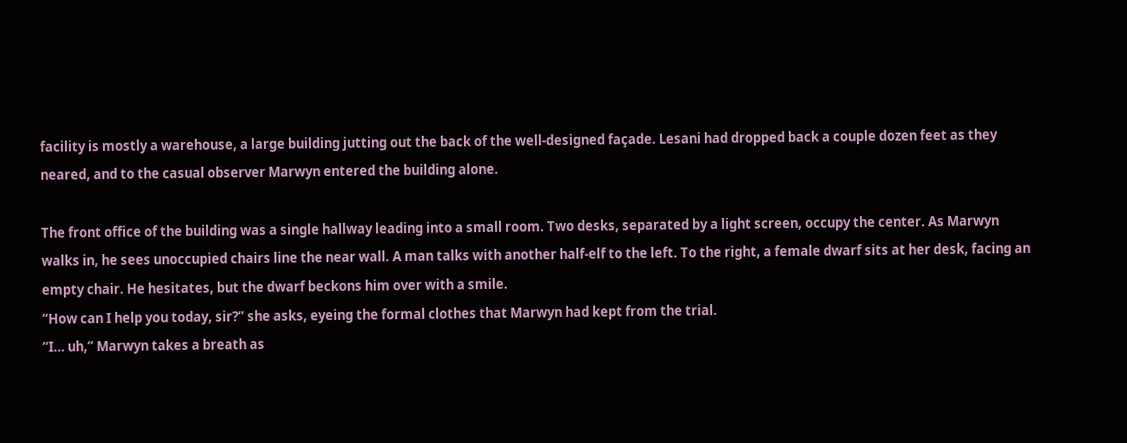facility is mostly a warehouse, a large building jutting out the back of the well-designed façade. Lesani had dropped back a couple dozen feet as they neared, and to the casual observer Marwyn entered the building alone.

The front office of the building was a single hallway leading into a small room. Two desks, separated by a light screen, occupy the center. As Marwyn walks in, he sees unoccupied chairs line the near wall. A man talks with another half-elf to the left. To the right, a female dwarf sits at her desk, facing an empty chair. He hesitates, but the dwarf beckons him over with a smile.
“How can I help you today, sir?” she asks, eyeing the formal clothes that Marwyn had kept from the trial.
“I… uh,” Marwyn takes a breath as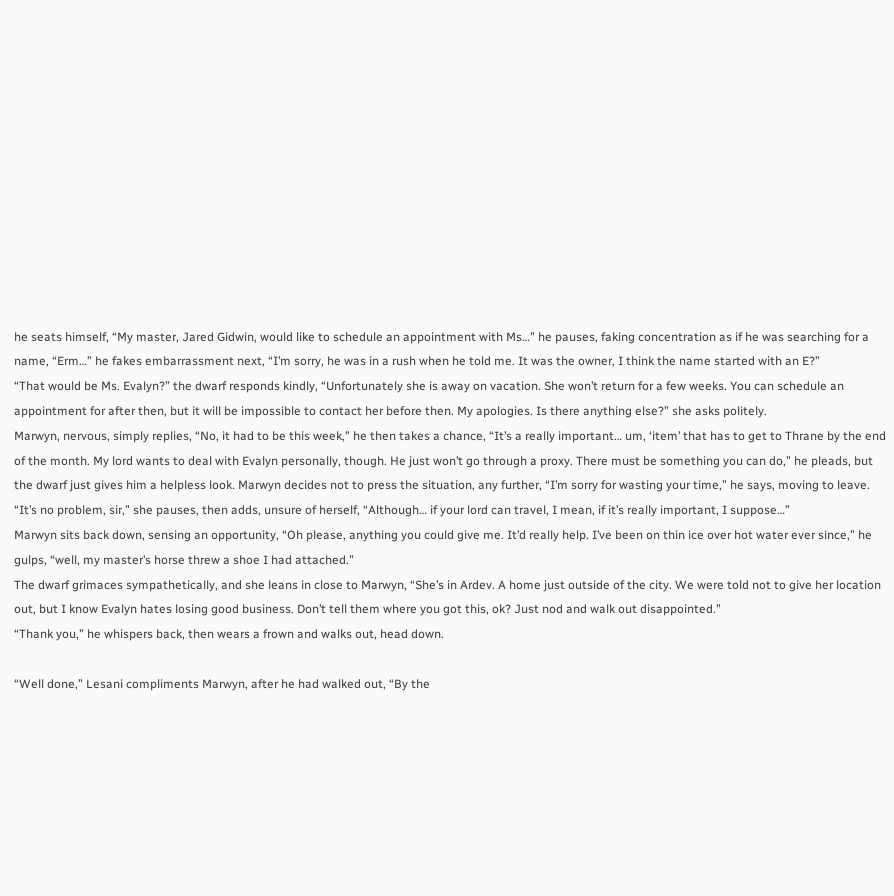he seats himself, “My master, Jared Gidwin, would like to schedule an appointment with Ms…” he pauses, faking concentration as if he was searching for a name, “Erm…” he fakes embarrassment next, “I’m sorry, he was in a rush when he told me. It was the owner, I think the name started with an E?”
“That would be Ms. Evalyn?” the dwarf responds kindly, “Unfortunately she is away on vacation. She won’t return for a few weeks. You can schedule an appointment for after then, but it will be impossible to contact her before then. My apologies. Is there anything else?” she asks politely.
Marwyn, nervous, simply replies, “No, it had to be this week,” he then takes a chance, “It’s a really important… um, ‘item’ that has to get to Thrane by the end of the month. My lord wants to deal with Evalyn personally, though. He just won’t go through a proxy. There must be something you can do,” he pleads, but the dwarf just gives him a helpless look. Marwyn decides not to press the situation, any further, “I’m sorry for wasting your time,” he says, moving to leave.
“It’s no problem, sir,” she pauses, then adds, unsure of herself, “Although… if your lord can travel, I mean, if it’s really important, I suppose…”
Marwyn sits back down, sensing an opportunity, “Oh please, anything you could give me. It’d really help. I’ve been on thin ice over hot water ever since,” he gulps, “well, my master’s horse threw a shoe I had attached.”
The dwarf grimaces sympathetically, and she leans in close to Marwyn, “She’s in Ardev. A home just outside of the city. We were told not to give her location out, but I know Evalyn hates losing good business. Don’t tell them where you got this, ok? Just nod and walk out disappointed.”
“Thank you,” he whispers back, then wears a frown and walks out, head down.

“Well done,” Lesani compliments Marwyn, after he had walked out, “By the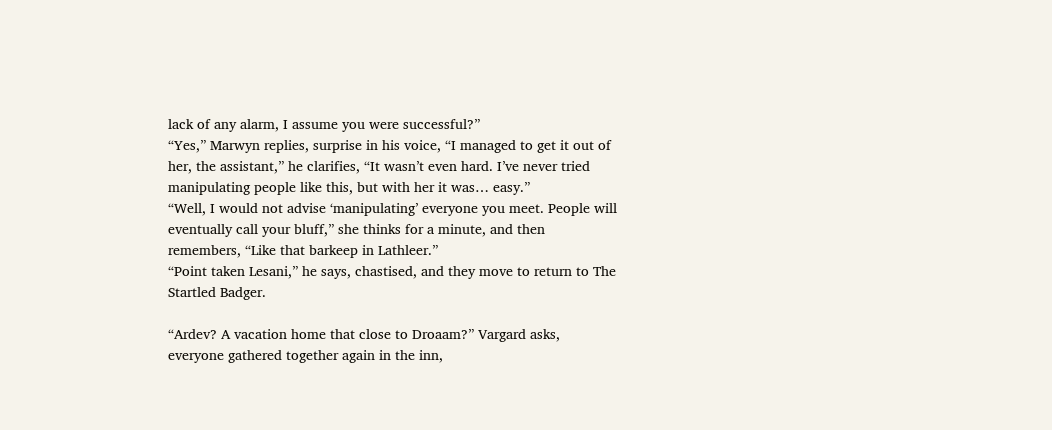lack of any alarm, I assume you were successful?”
“Yes,” Marwyn replies, surprise in his voice, “I managed to get it out of her, the assistant,” he clarifies, “It wasn’t even hard. I’ve never tried manipulating people like this, but with her it was… easy.”
“Well, I would not advise ‘manipulating’ everyone you meet. People will eventually call your bluff,” she thinks for a minute, and then remembers, “Like that barkeep in Lathleer.”
“Point taken Lesani,” he says, chastised, and they move to return to The Startled Badger.

“Ardev? A vacation home that close to Droaam?” Vargard asks, everyone gathered together again in the inn,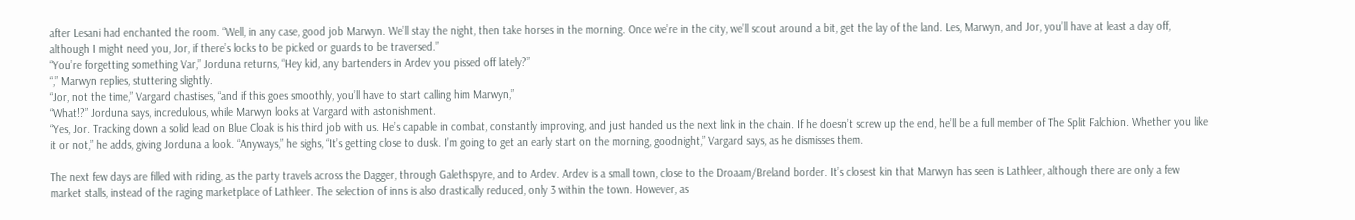after Lesani had enchanted the room. “Well, in any case, good job Marwyn. We’ll stay the night, then take horses in the morning. Once we’re in the city, we’ll scout around a bit, get the lay of the land. Les, Marwyn, and Jor, you’ll have at least a day off, although I might need you, Jor, if there’s locks to be picked or guards to be traversed.”
“You’re forgetting something Var,” Jorduna returns, “Hey kid, any bartenders in Ardev you pissed off lately?”
“,” Marwyn replies, stuttering slightly.
“Jor, not the time,” Vargard chastises, “and if this goes smoothly, you’ll have to start calling him Marwyn,”
“What!?” Jorduna says, incredulous, while Marwyn looks at Vargard with astonishment.
“Yes, Jor. Tracking down a solid lead on Blue Cloak is his third job with us. He’s capable in combat, constantly improving, and just handed us the next link in the chain. If he doesn’t screw up the end, he’ll be a full member of The Split Falchion. Whether you like it or not,” he adds, giving Jorduna a look. “Anyways,” he sighs, “It’s getting close to dusk. I’m going to get an early start on the morning, goodnight,” Vargard says, as he dismisses them.

The next few days are filled with riding, as the party travels across the Dagger, through Galethspyre, and to Ardev. Ardev is a small town, close to the Droaam/Breland border. It’s closest kin that Marwyn has seen is Lathleer, although there are only a few market stalls, instead of the raging marketplace of Lathleer. The selection of inns is also drastically reduced, only 3 within the town. However, as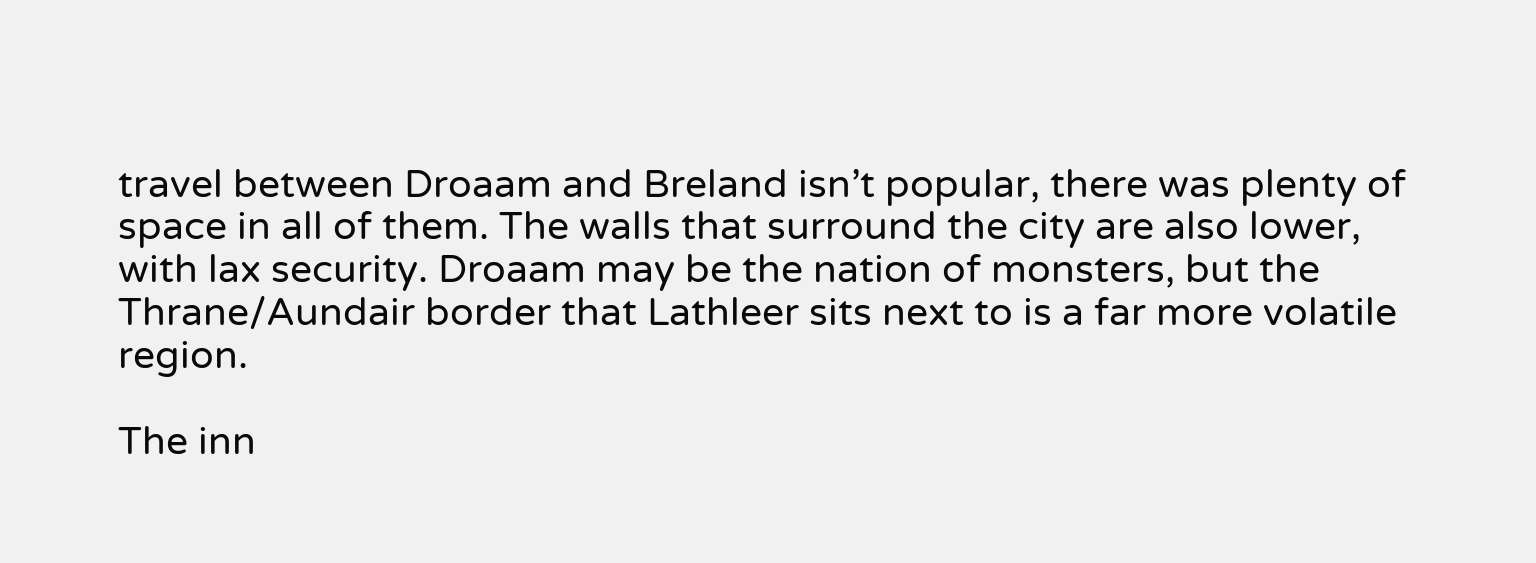travel between Droaam and Breland isn’t popular, there was plenty of space in all of them. The walls that surround the city are also lower, with lax security. Droaam may be the nation of monsters, but the Thrane/Aundair border that Lathleer sits next to is a far more volatile region.

The inn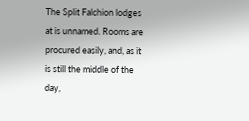The Split Falchion lodges at is unnamed. Rooms are procured easily, and, as it is still the middle of the day,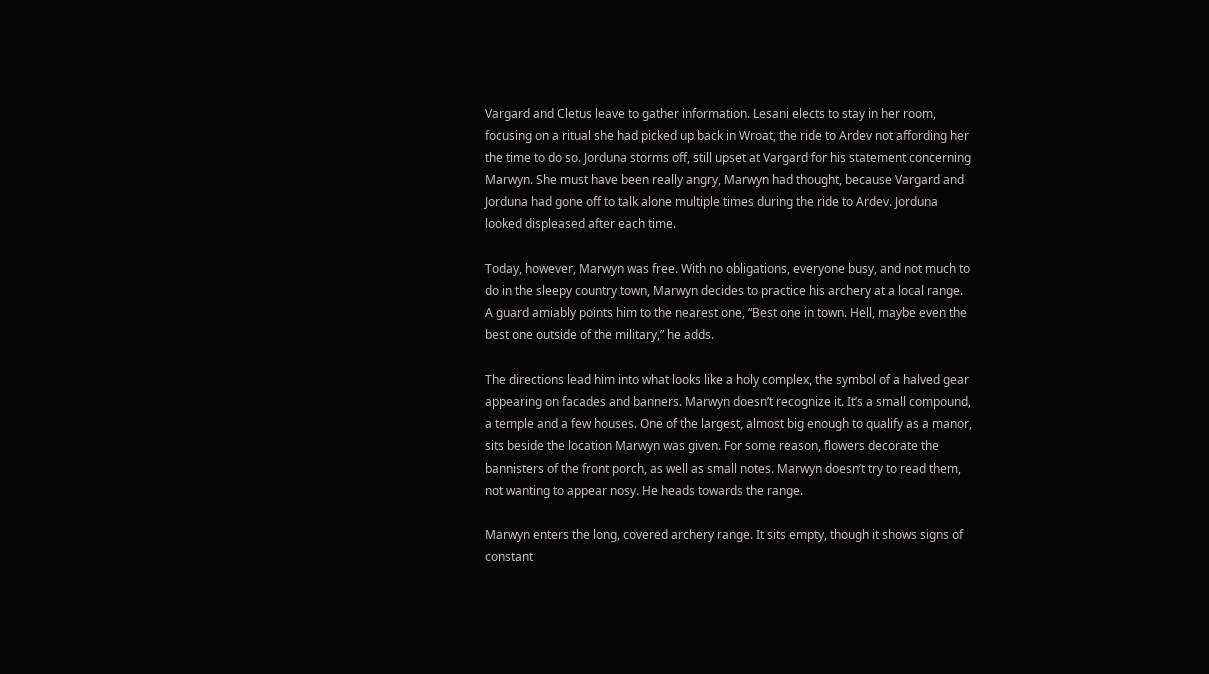Vargard and Cletus leave to gather information. Lesani elects to stay in her room, focusing on a ritual she had picked up back in Wroat, the ride to Ardev not affording her the time to do so. Jorduna storms off, still upset at Vargard for his statement concerning Marwyn. She must have been really angry, Marwyn had thought, because Vargard and Jorduna had gone off to talk alone multiple times during the ride to Ardev. Jorduna looked displeased after each time.

Today, however, Marwyn was free. With no obligations, everyone busy, and not much to do in the sleepy country town, Marwyn decides to practice his archery at a local range. A guard amiably points him to the nearest one, “Best one in town. Hell, maybe even the best one outside of the military,” he adds.

The directions lead him into what looks like a holy complex, the symbol of a halved gear appearing on facades and banners. Marwyn doesn’t recognize it. It’s a small compound, a temple and a few houses. One of the largest, almost big enough to qualify as a manor, sits beside the location Marwyn was given. For some reason, flowers decorate the bannisters of the front porch, as well as small notes. Marwyn doesn’t try to read them, not wanting to appear nosy. He heads towards the range.

Marwyn enters the long, covered archery range. It sits empty, though it shows signs of constant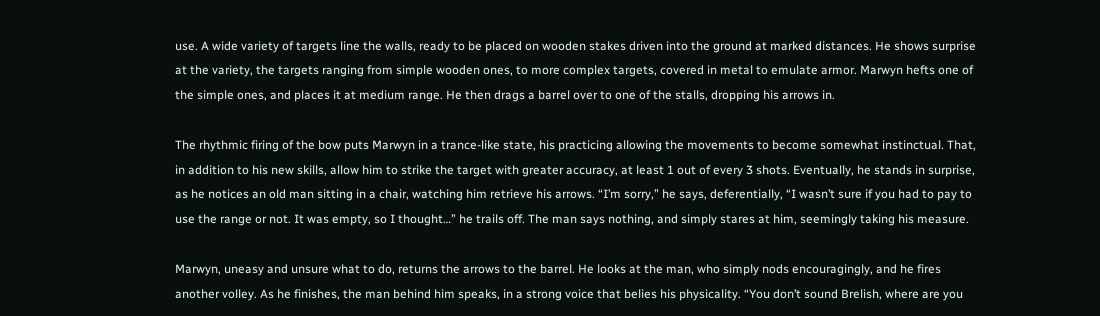use. A wide variety of targets line the walls, ready to be placed on wooden stakes driven into the ground at marked distances. He shows surprise at the variety, the targets ranging from simple wooden ones, to more complex targets, covered in metal to emulate armor. Marwyn hefts one of the simple ones, and places it at medium range. He then drags a barrel over to one of the stalls, dropping his arrows in.

The rhythmic firing of the bow puts Marwyn in a trance-like state, his practicing allowing the movements to become somewhat instinctual. That, in addition to his new skills, allow him to strike the target with greater accuracy, at least 1 out of every 3 shots. Eventually, he stands in surprise, as he notices an old man sitting in a chair, watching him retrieve his arrows. “I’m sorry,” he says, deferentially, “I wasn’t sure if you had to pay to use the range or not. It was empty, so I thought…” he trails off. The man says nothing, and simply stares at him, seemingly taking his measure.

Marwyn, uneasy and unsure what to do, returns the arrows to the barrel. He looks at the man, who simply nods encouragingly, and he fires another volley. As he finishes, the man behind him speaks, in a strong voice that belies his physicality. “You don’t sound Brelish, where are you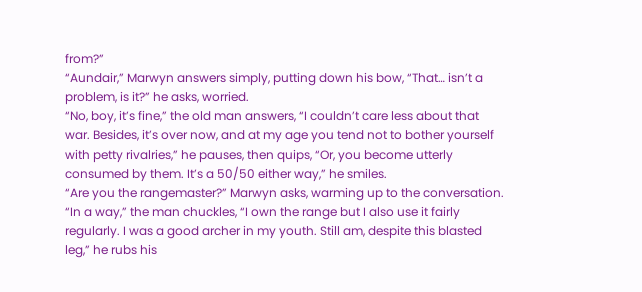from?”
“Aundair,” Marwyn answers simply, putting down his bow, “That… isn’t a problem, is it?” he asks, worried.
“No, boy, it’s fine,” the old man answers, “I couldn’t care less about that war. Besides, it’s over now, and at my age you tend not to bother yourself with petty rivalries,” he pauses, then quips, “Or, you become utterly consumed by them. It’s a 50/50 either way,” he smiles.
“Are you the rangemaster?” Marwyn asks, warming up to the conversation.
“In a way,” the man chuckles, “I own the range but I also use it fairly regularly. I was a good archer in my youth. Still am, despite this blasted leg,” he rubs his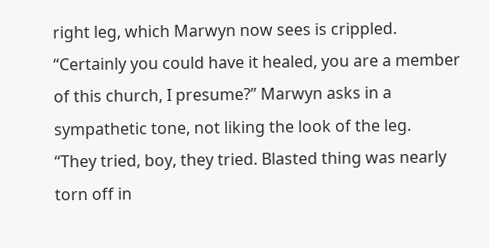right leg, which Marwyn now sees is crippled.
“Certainly you could have it healed, you are a member of this church, I presume?” Marwyn asks in a sympathetic tone, not liking the look of the leg.
“They tried, boy, they tried. Blasted thing was nearly torn off in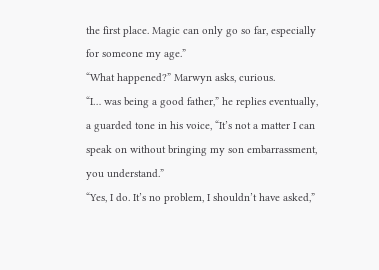the first place. Magic can only go so far, especially for someone my age.”
“What happened?” Marwyn asks, curious.
“I… was being a good father,” he replies eventually, a guarded tone in his voice, “It’s not a matter I can speak on without bringing my son embarrassment, you understand.”
“Yes, I do. It’s no problem, I shouldn’t have asked,”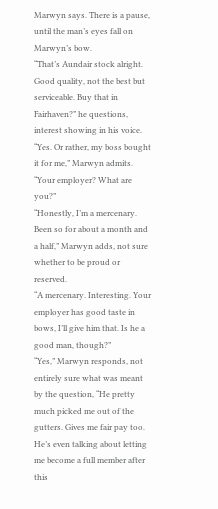Marwyn says. There is a pause, until the man’s eyes fall on Marwyn’s bow.
“That’s Aundair stock alright. Good quality, not the best but serviceable. Buy that in Fairhaven?” he questions, interest showing in his voice.
“Yes. Or rather, my boss bought it for me,” Marwyn admits.
“Your employer? What are you?”
“Honestly, I’m a mercenary. Been so for about a month and a half,” Marwyn adds, not sure whether to be proud or reserved.
“A mercenary. Interesting. Your employer has good taste in bows, I’ll give him that. Is he a good man, though?”
“Yes,” Marwyn responds, not entirely sure what was meant by the question, “He pretty much picked me out of the gutters. Gives me fair pay too. He’s even talking about letting me become a full member after this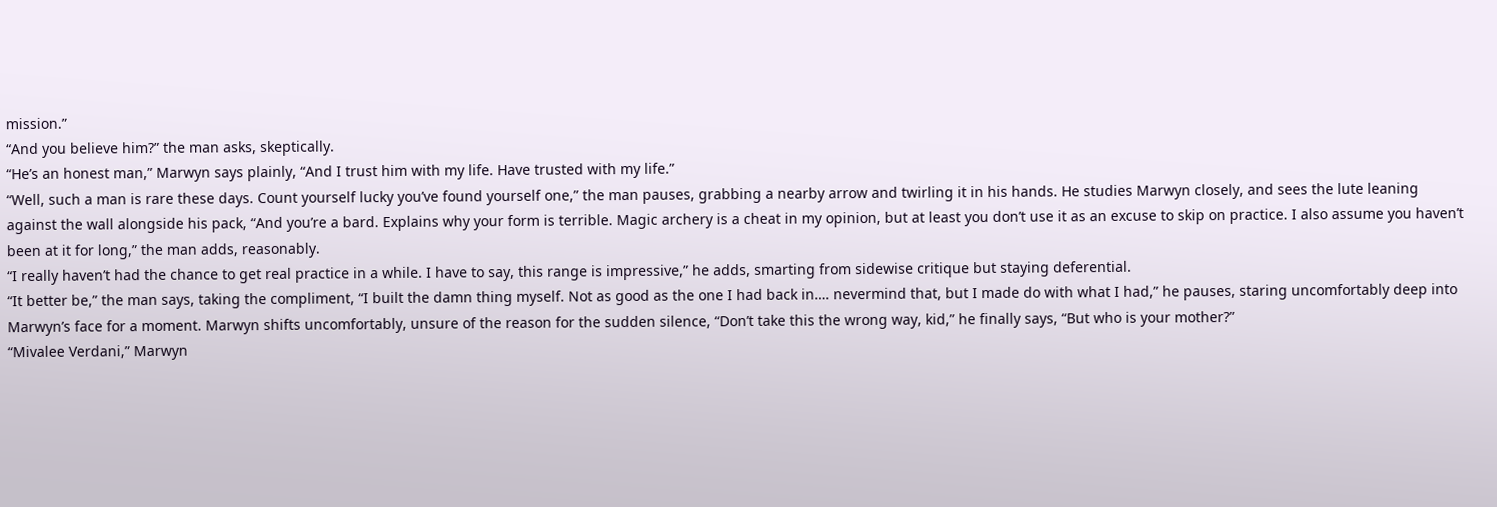mission.”
“And you believe him?” the man asks, skeptically.
“He’s an honest man,” Marwyn says plainly, “And I trust him with my life. Have trusted with my life.”
“Well, such a man is rare these days. Count yourself lucky you’ve found yourself one,” the man pauses, grabbing a nearby arrow and twirling it in his hands. He studies Marwyn closely, and sees the lute leaning against the wall alongside his pack, “And you’re a bard. Explains why your form is terrible. Magic archery is a cheat in my opinion, but at least you don’t use it as an excuse to skip on practice. I also assume you haven’t been at it for long,” the man adds, reasonably.
“I really haven’t had the chance to get real practice in a while. I have to say, this range is impressive,” he adds, smarting from sidewise critique but staying deferential.
“It better be,” the man says, taking the compliment, “I built the damn thing myself. Not as good as the one I had back in…. nevermind that, but I made do with what I had,” he pauses, staring uncomfortably deep into Marwyn’s face for a moment. Marwyn shifts uncomfortably, unsure of the reason for the sudden silence, “Don’t take this the wrong way, kid,” he finally says, “But who is your mother?”
“Mivalee Verdani,” Marwyn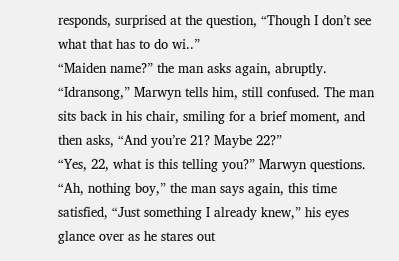responds, surprised at the question, “Though I don’t see what that has to do wi..”
“Maiden name?” the man asks again, abruptly.
“Idransong,” Marwyn tells him, still confused. The man sits back in his chair, smiling for a brief moment, and then asks, “And you’re 21? Maybe 22?”
“Yes, 22, what is this telling you?” Marwyn questions.
“Ah, nothing boy,” the man says again, this time satisfied, “Just something I already knew,” his eyes glance over as he stares out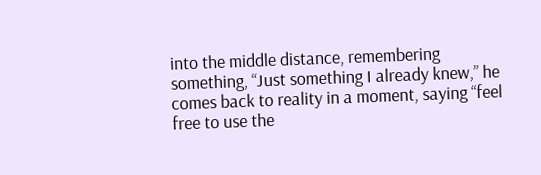into the middle distance, remembering something, “Just something I already knew,” he comes back to reality in a moment, saying “feel free to use the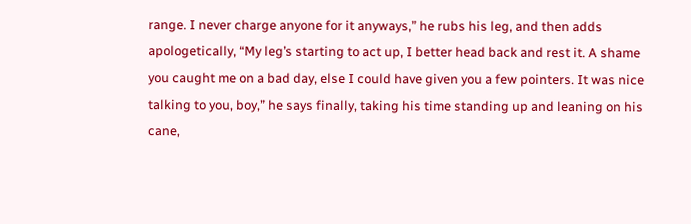range. I never charge anyone for it anyways,” he rubs his leg, and then adds apologetically, “My leg’s starting to act up, I better head back and rest it. A shame you caught me on a bad day, else I could have given you a few pointers. It was nice talking to you, boy,” he says finally, taking his time standing up and leaning on his cane,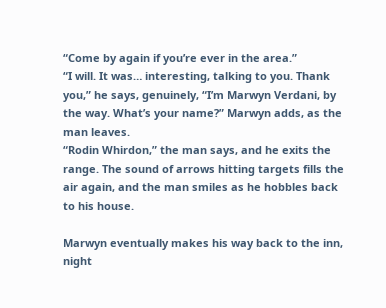“Come by again if you’re ever in the area.”
“I will. It was… interesting, talking to you. Thank you,” he says, genuinely, “I’m Marwyn Verdani, by the way. What’s your name?” Marwyn adds, as the man leaves.
“Rodin Whirdon,” the man says, and he exits the range. The sound of arrows hitting targets fills the air again, and the man smiles as he hobbles back to his house.

Marwyn eventually makes his way back to the inn, night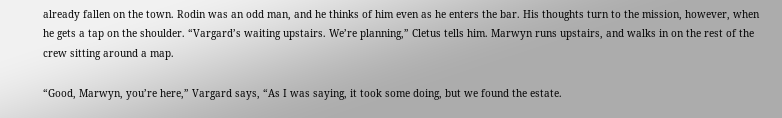already fallen on the town. Rodin was an odd man, and he thinks of him even as he enters the bar. His thoughts turn to the mission, however, when he gets a tap on the shoulder. “Vargard’s waiting upstairs. We’re planning,” Cletus tells him. Marwyn runs upstairs, and walks in on the rest of the crew sitting around a map.

“Good, Marwyn, you’re here,” Vargard says, “As I was saying, it took some doing, but we found the estate.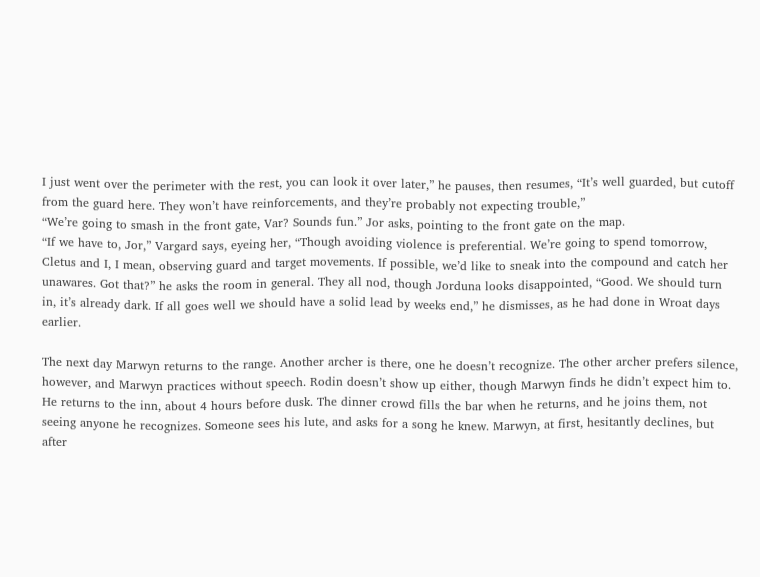I just went over the perimeter with the rest, you can look it over later,” he pauses, then resumes, “It’s well guarded, but cutoff from the guard here. They won’t have reinforcements, and they’re probably not expecting trouble,”
“We’re going to smash in the front gate, Var? Sounds fun.” Jor asks, pointing to the front gate on the map.
“If we have to, Jor,” Vargard says, eyeing her, “Though avoiding violence is preferential. We’re going to spend tomorrow, Cletus and I, I mean, observing guard and target movements. If possible, we’d like to sneak into the compound and catch her unawares. Got that?” he asks the room in general. They all nod, though Jorduna looks disappointed, “Good. We should turn in, it’s already dark. If all goes well we should have a solid lead by weeks end,” he dismisses, as he had done in Wroat days earlier.

The next day Marwyn returns to the range. Another archer is there, one he doesn’t recognize. The other archer prefers silence, however, and Marwyn practices without speech. Rodin doesn’t show up either, though Marwyn finds he didn’t expect him to. He returns to the inn, about 4 hours before dusk. The dinner crowd fills the bar when he returns, and he joins them, not seeing anyone he recognizes. Someone sees his lute, and asks for a song he knew. Marwyn, at first, hesitantly declines, but after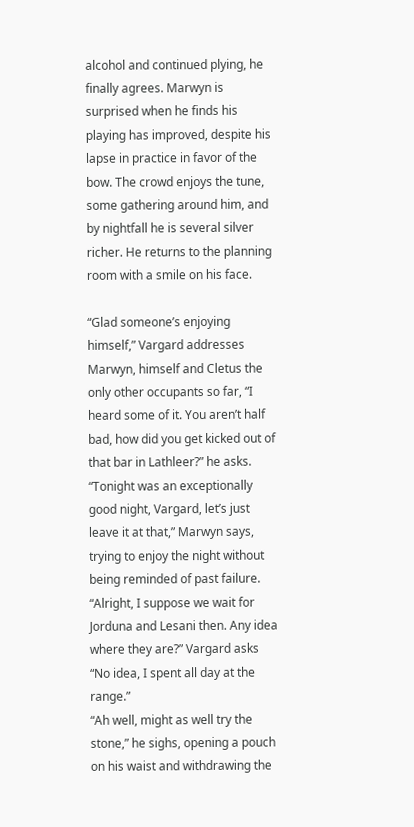alcohol and continued plying, he finally agrees. Marwyn is surprised when he finds his playing has improved, despite his lapse in practice in favor of the bow. The crowd enjoys the tune, some gathering around him, and by nightfall he is several silver richer. He returns to the planning room with a smile on his face.

“Glad someone’s enjoying himself,” Vargard addresses Marwyn, himself and Cletus the only other occupants so far, “I heard some of it. You aren’t half bad, how did you get kicked out of that bar in Lathleer?” he asks.
“Tonight was an exceptionally good night, Vargard, let’s just leave it at that,” Marwyn says, trying to enjoy the night without being reminded of past failure.
“Alright, I suppose we wait for Jorduna and Lesani then. Any idea where they are?” Vargard asks
“No idea, I spent all day at the range.”
“Ah well, might as well try the stone,” he sighs, opening a pouch on his waist and withdrawing the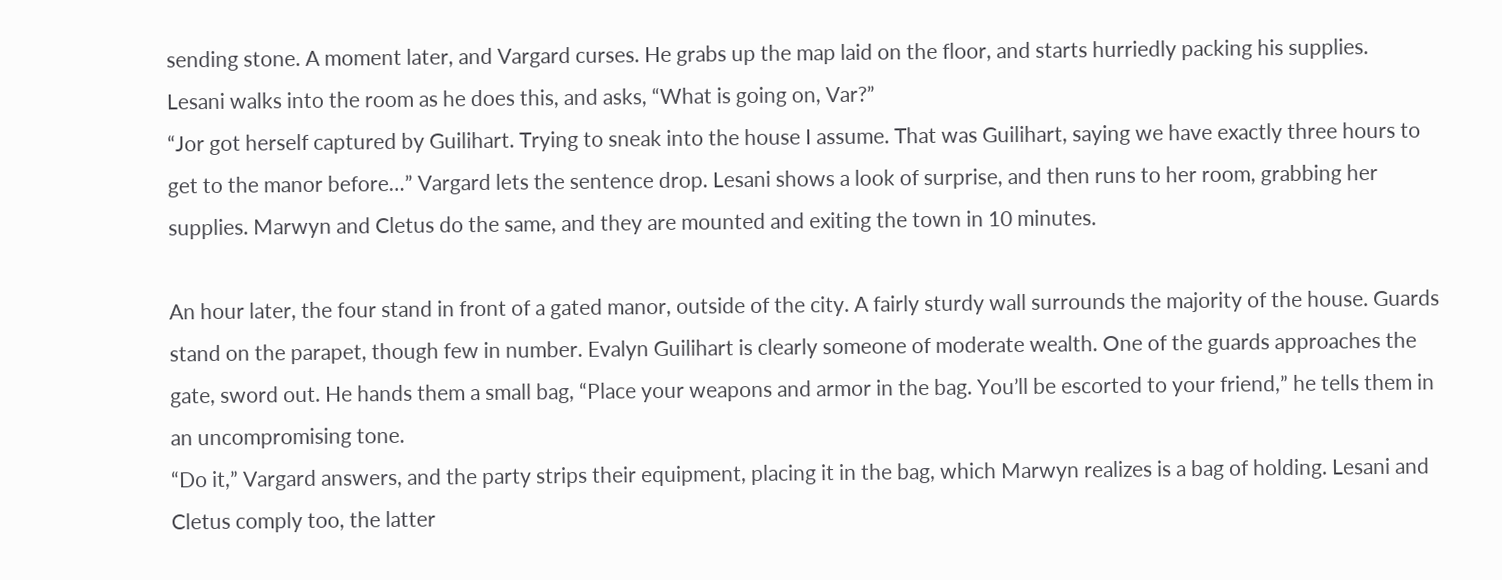sending stone. A moment later, and Vargard curses. He grabs up the map laid on the floor, and starts hurriedly packing his supplies.
Lesani walks into the room as he does this, and asks, “What is going on, Var?”
“Jor got herself captured by Guilihart. Trying to sneak into the house I assume. That was Guilihart, saying we have exactly three hours to get to the manor before…” Vargard lets the sentence drop. Lesani shows a look of surprise, and then runs to her room, grabbing her supplies. Marwyn and Cletus do the same, and they are mounted and exiting the town in 10 minutes.

An hour later, the four stand in front of a gated manor, outside of the city. A fairly sturdy wall surrounds the majority of the house. Guards stand on the parapet, though few in number. Evalyn Guilihart is clearly someone of moderate wealth. One of the guards approaches the gate, sword out. He hands them a small bag, “Place your weapons and armor in the bag. You’ll be escorted to your friend,” he tells them in an uncompromising tone.
“Do it,” Vargard answers, and the party strips their equipment, placing it in the bag, which Marwyn realizes is a bag of holding. Lesani and Cletus comply too, the latter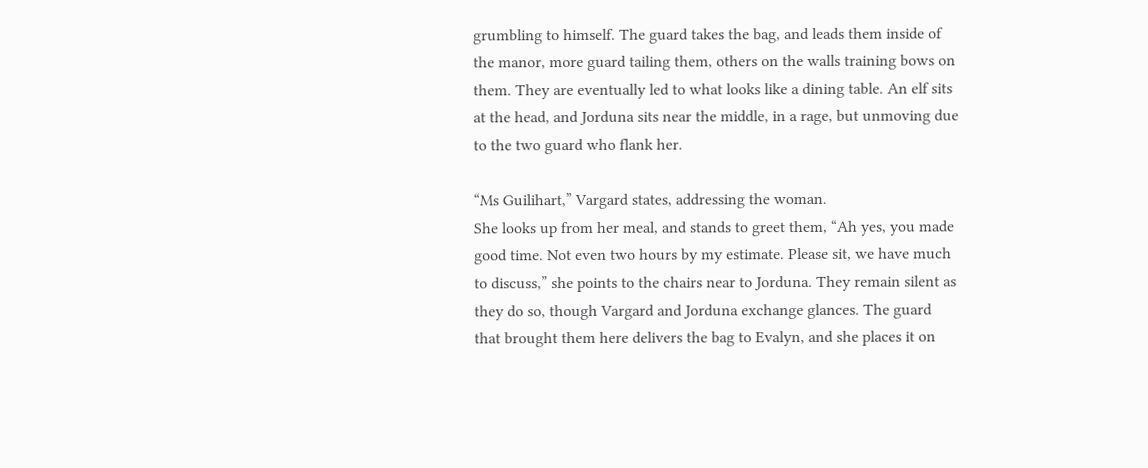grumbling to himself. The guard takes the bag, and leads them inside of the manor, more guard tailing them, others on the walls training bows on them. They are eventually led to what looks like a dining table. An elf sits at the head, and Jorduna sits near the middle, in a rage, but unmoving due to the two guard who flank her.

“Ms Guilihart,” Vargard states, addressing the woman.
She looks up from her meal, and stands to greet them, “Ah yes, you made good time. Not even two hours by my estimate. Please sit, we have much to discuss,” she points to the chairs near to Jorduna. They remain silent as they do so, though Vargard and Jorduna exchange glances. The guard that brought them here delivers the bag to Evalyn, and she places it on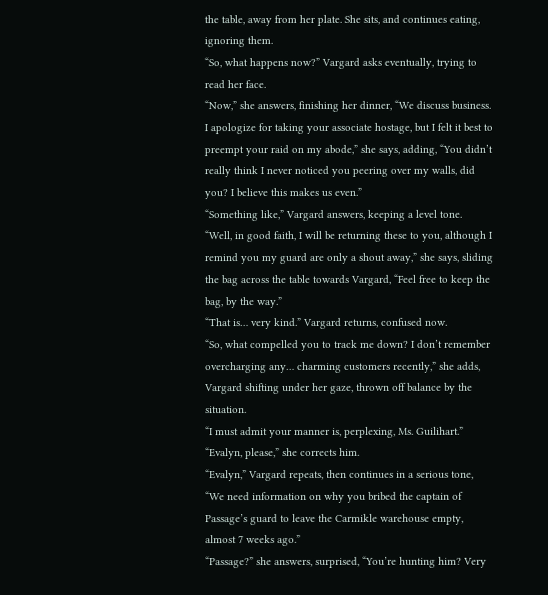the table, away from her plate. She sits, and continues eating, ignoring them.
“So, what happens now?” Vargard asks eventually, trying to read her face.
“Now,” she answers, finishing her dinner, “We discuss business. I apologize for taking your associate hostage, but I felt it best to preempt your raid on my abode,” she says, adding, “You didn’t really think I never noticed you peering over my walls, did you? I believe this makes us even.”
“Something like,” Vargard answers, keeping a level tone.
“Well, in good faith, I will be returning these to you, although I remind you my guard are only a shout away,” she says, sliding the bag across the table towards Vargard, “Feel free to keep the bag, by the way.”
“That is… very kind.” Vargard returns, confused now.
“So, what compelled you to track me down? I don’t remember overcharging any… charming customers recently,” she adds, Vargard shifting under her gaze, thrown off balance by the situation.
“I must admit your manner is, perplexing, Ms. Guilihart.”
“Evalyn, please,” she corrects him.
“Evalyn,” Vargard repeats, then continues in a serious tone, “We need information on why you bribed the captain of Passage’s guard to leave the Carmikle warehouse empty, almost 7 weeks ago.”
“Passage?” she answers, surprised, “You’re hunting him? Very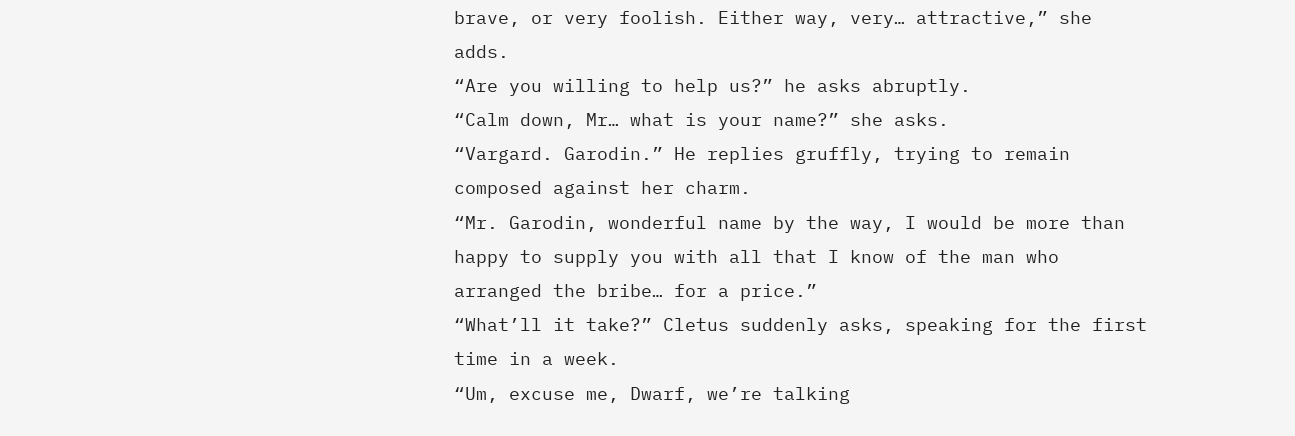brave, or very foolish. Either way, very… attractive,” she adds.
“Are you willing to help us?” he asks abruptly.
“Calm down, Mr… what is your name?” she asks.
“Vargard. Garodin.” He replies gruffly, trying to remain composed against her charm.
“Mr. Garodin, wonderful name by the way, I would be more than happy to supply you with all that I know of the man who arranged the bribe… for a price.”
“What’ll it take?” Cletus suddenly asks, speaking for the first time in a week.
“Um, excuse me, Dwarf, we’re talking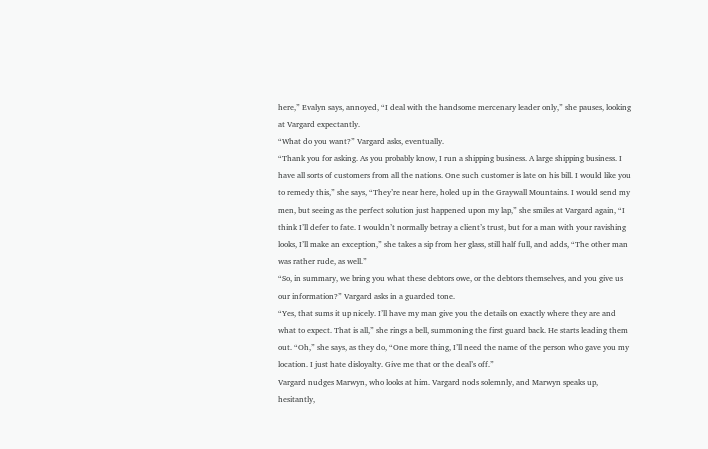here,” Evalyn says, annoyed, “I deal with the handsome mercenary leader only,” she pauses, looking at Vargard expectantly.
“What do you want?” Vargard asks, eventually.
“Thank you for asking. As you probably know, I run a shipping business. A large shipping business. I have all sorts of customers from all the nations. One such customer is late on his bill. I would like you to remedy this,” she says, “They’re near here, holed up in the Graywall Mountains. I would send my men, but seeing as the perfect solution just happened upon my lap,” she smiles at Vargard again, “I think I’ll defer to fate. I wouldn’t normally betray a client’s trust, but for a man with your ravishing looks, I’ll make an exception,” she takes a sip from her glass, still half full, and adds, “The other man was rather rude, as well.”
“So, in summary, we bring you what these debtors owe, or the debtors themselves, and you give us our information?” Vargard asks in a guarded tone.
“Yes, that sums it up nicely. I’ll have my man give you the details on exactly where they are and what to expect. That is all,” she rings a bell, summoning the first guard back. He starts leading them out. “Oh,” she says, as they do, “One more thing, I’ll need the name of the person who gave you my location. I just hate disloyalty. Give me that or the deal’s off.”
Vargard nudges Marwyn, who looks at him. Vargard nods solemnly, and Marwyn speaks up, hesitantly,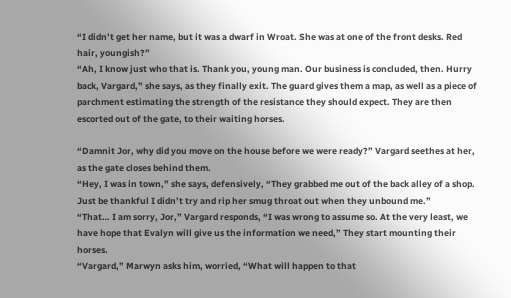“I didn’t get her name, but it was a dwarf in Wroat. She was at one of the front desks. Red hair, youngish?”
“Ah, I know just who that is. Thank you, young man. Our business is concluded, then. Hurry back, Vargard,” she says, as they finally exit. The guard gives them a map, as well as a piece of parchment estimating the strength of the resistance they should expect. They are then escorted out of the gate, to their waiting horses.

“Damnit Jor, why did you move on the house before we were ready?” Vargard seethes at her, as the gate closes behind them.
“Hey, I was in town,” she says, defensively, “They grabbed me out of the back alley of a shop. Just be thankful I didn’t try and rip her smug throat out when they unbound me.”
“That… I am sorry, Jor,” Vargard responds, “I was wrong to assume so. At the very least, we have hope that Evalyn will give us the information we need,” They start mounting their horses.
“Vargard,” Marwyn asks him, worried, “What will happen to that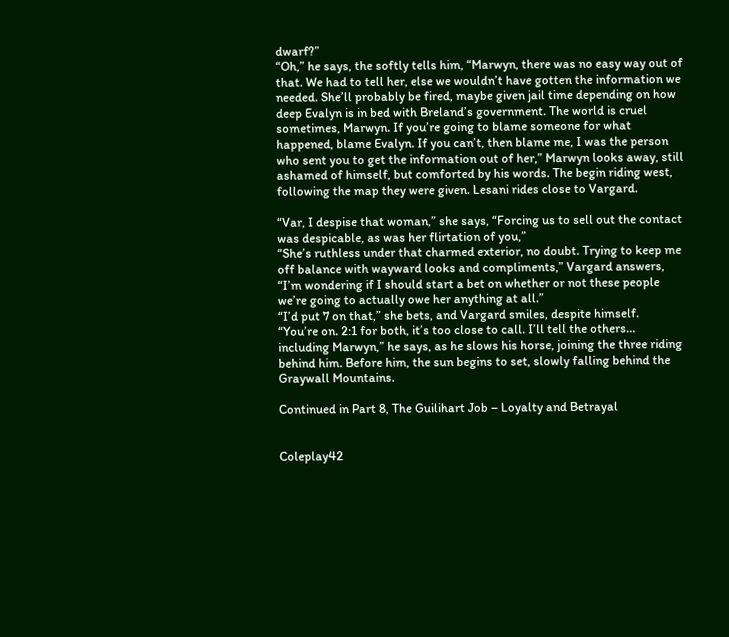dwarf?”
“Oh,” he says, the softly tells him, “Marwyn, there was no easy way out of that. We had to tell her, else we wouldn’t have gotten the information we needed. She’ll probably be fired, maybe given jail time depending on how deep Evalyn is in bed with Breland’s government. The world is cruel sometimes, Marwyn. If you’re going to blame someone for what happened, blame Evalyn. If you can’t, then blame me, I was the person who sent you to get the information out of her,” Marwyn looks away, still ashamed of himself, but comforted by his words. The begin riding west, following the map they were given. Lesani rides close to Vargard.

“Var, I despise that woman,” she says, “Forcing us to sell out the contact was despicable, as was her flirtation of you,”
“She’s ruthless under that charmed exterior, no doubt. Trying to keep me off balance with wayward looks and compliments,” Vargard answers, “I’m wondering if I should start a bet on whether or not these people we’re going to actually owe her anything at all.”
“I’d put 7 on that,” she bets, and Vargard smiles, despite himself.
“You’re on. 2:1 for both, it’s too close to call. I’ll tell the others… including Marwyn,” he says, as he slows his horse, joining the three riding behind him. Before him, the sun begins to set, slowly falling behind the Graywall Mountains.

Continued in Part 8, The Guilihart Job – Loyalty and Betrayal


Coleplay42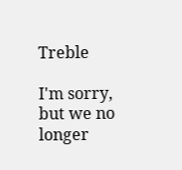Treble

I'm sorry, but we no longer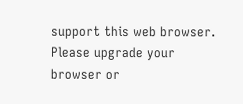support this web browser. Please upgrade your browser or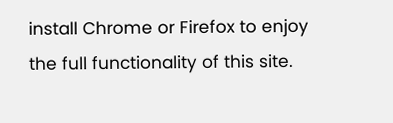install Chrome or Firefox to enjoy the full functionality of this site.